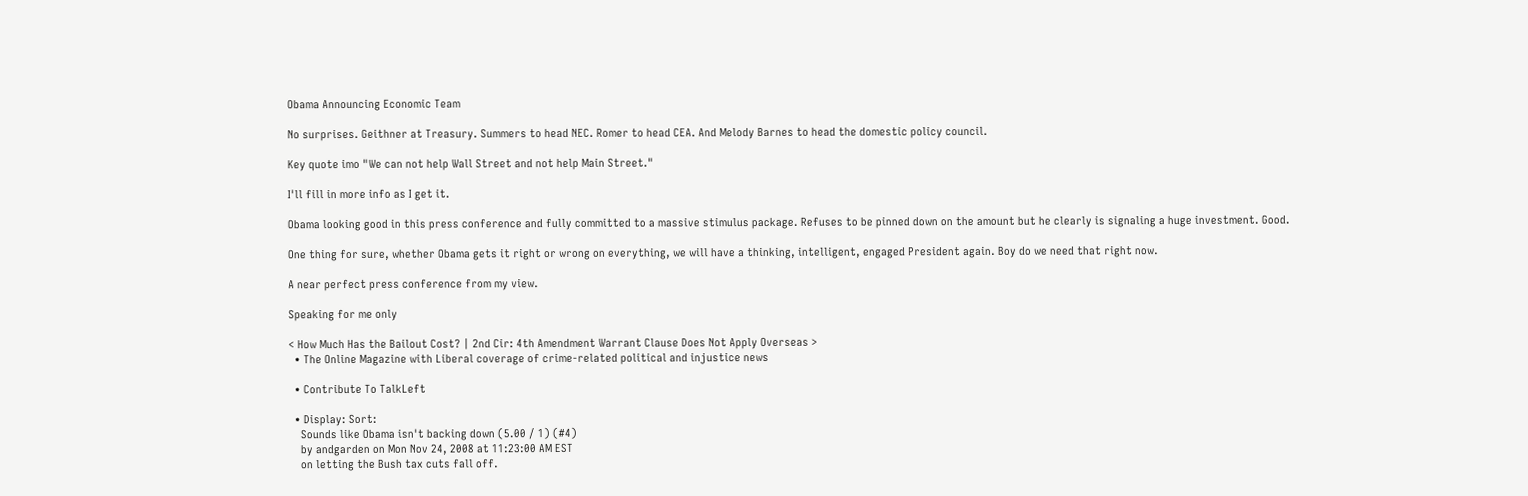Obama Announcing Economic Team

No surprises. Geithner at Treasury. Summers to head NEC. Romer to head CEA. And Melody Barnes to head the domestic policy council.

Key quote imo "We can not help Wall Street and not help Main Street."

I'll fill in more info as I get it.

Obama looking good in this press conference and fully committed to a massive stimulus package. Refuses to be pinned down on the amount but he clearly is signaling a huge investment. Good.

One thing for sure, whether Obama gets it right or wrong on everything, we will have a thinking, intelligent, engaged President again. Boy do we need that right now.

A near perfect press conference from my view.

Speaking for me only

< How Much Has the Bailout Cost? | 2nd Cir: 4th Amendment Warrant Clause Does Not Apply Overseas >
  • The Online Magazine with Liberal coverage of crime-related political and injustice news

  • Contribute To TalkLeft

  • Display: Sort:
    Sounds like Obama isn't backing down (5.00 / 1) (#4)
    by andgarden on Mon Nov 24, 2008 at 11:23:00 AM EST
    on letting the Bush tax cuts fall off.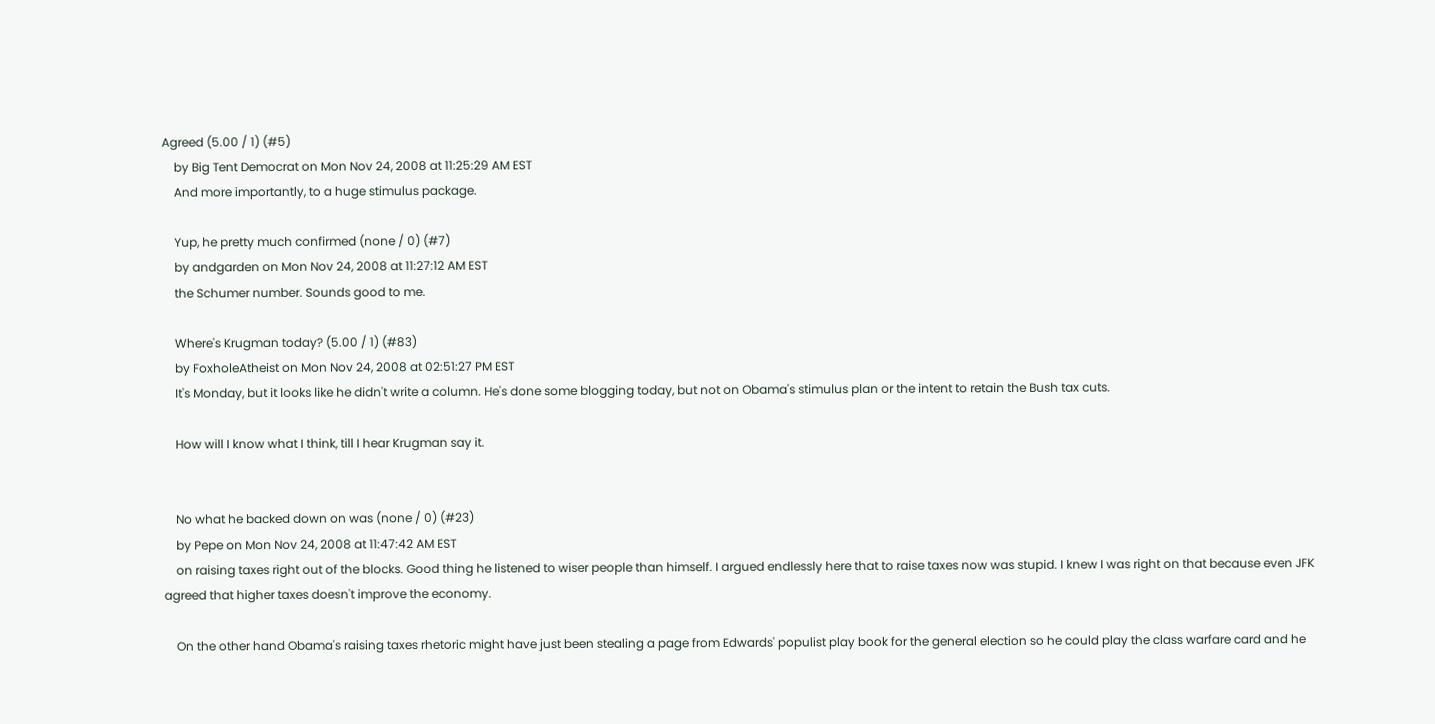Agreed (5.00 / 1) (#5)
    by Big Tent Democrat on Mon Nov 24, 2008 at 11:25:29 AM EST
    And more importantly, to a huge stimulus package.

    Yup, he pretty much confirmed (none / 0) (#7)
    by andgarden on Mon Nov 24, 2008 at 11:27:12 AM EST
    the Schumer number. Sounds good to me.

    Where's Krugman today? (5.00 / 1) (#83)
    by FoxholeAtheist on Mon Nov 24, 2008 at 02:51:27 PM EST
    It's Monday, but it looks like he didn't write a column. He's done some blogging today, but not on Obama's stimulus plan or the intent to retain the Bush tax cuts.

    How will I know what I think, till I hear Krugman say it.


    No what he backed down on was (none / 0) (#23)
    by Pepe on Mon Nov 24, 2008 at 11:47:42 AM EST
    on raising taxes right out of the blocks. Good thing he listened to wiser people than himself. I argued endlessly here that to raise taxes now was stupid. I knew I was right on that because even JFK agreed that higher taxes doesn't improve the economy.

    On the other hand Obama's raising taxes rhetoric might have just been stealing a page from Edwards' populist play book for the general election so he could play the class warfare card and he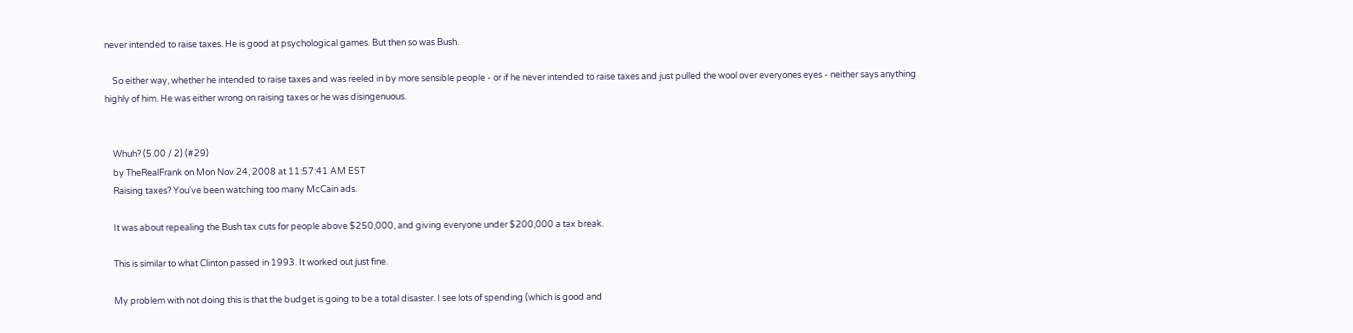never intended to raise taxes. He is good at psychological games. But then so was Bush.

    So either way, whether he intended to raise taxes and was reeled in by more sensible people - or if he never intended to raise taxes and just pulled the wool over everyones eyes - neither says anything highly of him. He was either wrong on raising taxes or he was disingenuous.


    Whuh? (5.00 / 2) (#29)
    by TheRealFrank on Mon Nov 24, 2008 at 11:57:41 AM EST
    Raising taxes? You've been watching too many McCain ads.

    It was about repealing the Bush tax cuts for people above $250,000, and giving everyone under $200,000 a tax break.

    This is similar to what Clinton passed in 1993. It worked out just fine.

    My problem with not doing this is that the budget is going to be a total disaster. I see lots of spending (which is good and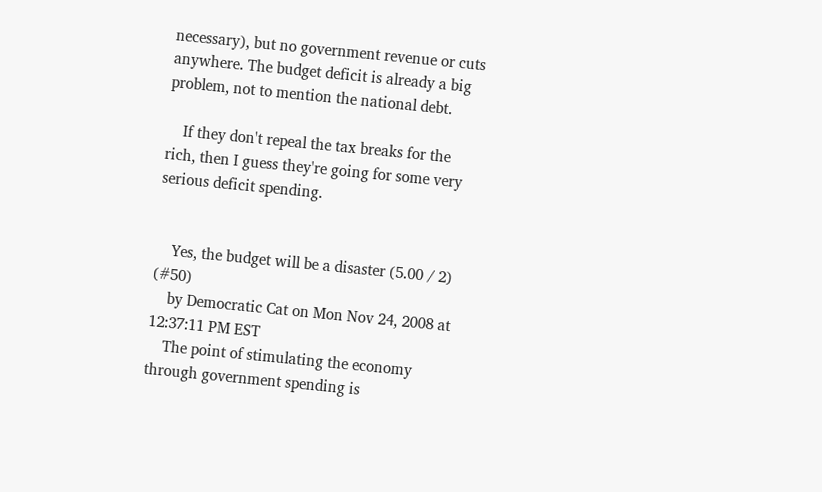necessary), but no government revenue or cuts anywhere. The budget deficit is already a big problem, not to mention the national debt.

    If they don't repeal the tax breaks for the rich, then I guess they're going for some very serious deficit spending.


    Yes, the budget will be a disaster (5.00 / 2) (#50)
    by Democratic Cat on Mon Nov 24, 2008 at 12:37:11 PM EST
    The point of stimulating the economy through government spending is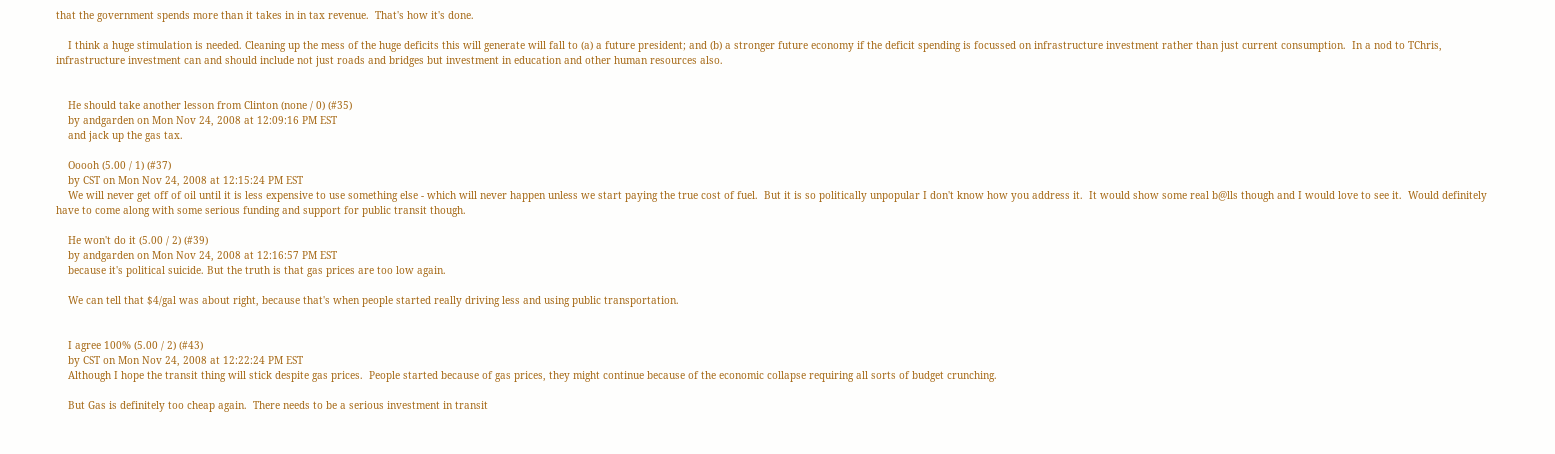that the government spends more than it takes in in tax revenue.  That's how it's done.

    I think a huge stimulation is needed. Cleaning up the mess of the huge deficits this will generate will fall to (a) a future president; and (b) a stronger future economy if the deficit spending is focussed on infrastructure investment rather than just current consumption.  In a nod to TChris, infrastructure investment can and should include not just roads and bridges but investment in education and other human resources also.


    He should take another lesson from Clinton (none / 0) (#35)
    by andgarden on Mon Nov 24, 2008 at 12:09:16 PM EST
    and jack up the gas tax.

    Ooooh (5.00 / 1) (#37)
    by CST on Mon Nov 24, 2008 at 12:15:24 PM EST
    We will never get off of oil until it is less expensive to use something else - which will never happen unless we start paying the true cost of fuel.  But it is so politically unpopular I don't know how you address it.  It would show some real b@lls though and I would love to see it.  Would definitely have to come along with some serious funding and support for public transit though.

    He won't do it (5.00 / 2) (#39)
    by andgarden on Mon Nov 24, 2008 at 12:16:57 PM EST
    because it's political suicide. But the truth is that gas prices are too low again.

    We can tell that $4/gal was about right, because that's when people started really driving less and using public transportation.


    I agree 100% (5.00 / 2) (#43)
    by CST on Mon Nov 24, 2008 at 12:22:24 PM EST
    Although I hope the transit thing will stick despite gas prices.  People started because of gas prices, they might continue because of the economic collapse requiring all sorts of budget crunching.

    But Gas is definitely too cheap again.  There needs to be a serious investment in transit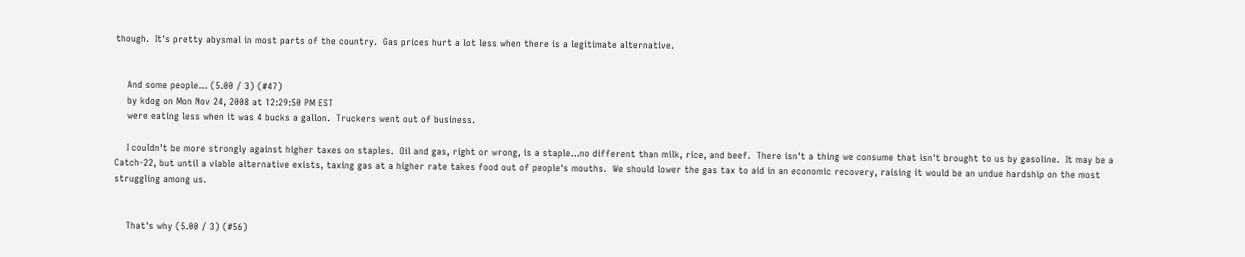though.  It's pretty abysmal in most parts of the country.  Gas prices hurt a lot less when there is a legitimate alternative.


    And some people... (5.00 / 3) (#47)
    by kdog on Mon Nov 24, 2008 at 12:29:50 PM EST
    were eating less when it was 4 bucks a gallon.  Truckers went out of business.

    I couldn't be more strongly against higher taxes on staples.  Oil and gas, right or wrong, is a staple...no different than milk, rice, and beef.  There isn't a thing we consume that isn't brought to us by gasoline.  It may be a Catch-22, but until a viable alternative exists, taxing gas at a higher rate takes food out of people's mouths.  We should lower the gas tax to aid in an economic recovery, raising it would be an undue hardship on the most struggling among us.


    That's why (5.00 / 3) (#56)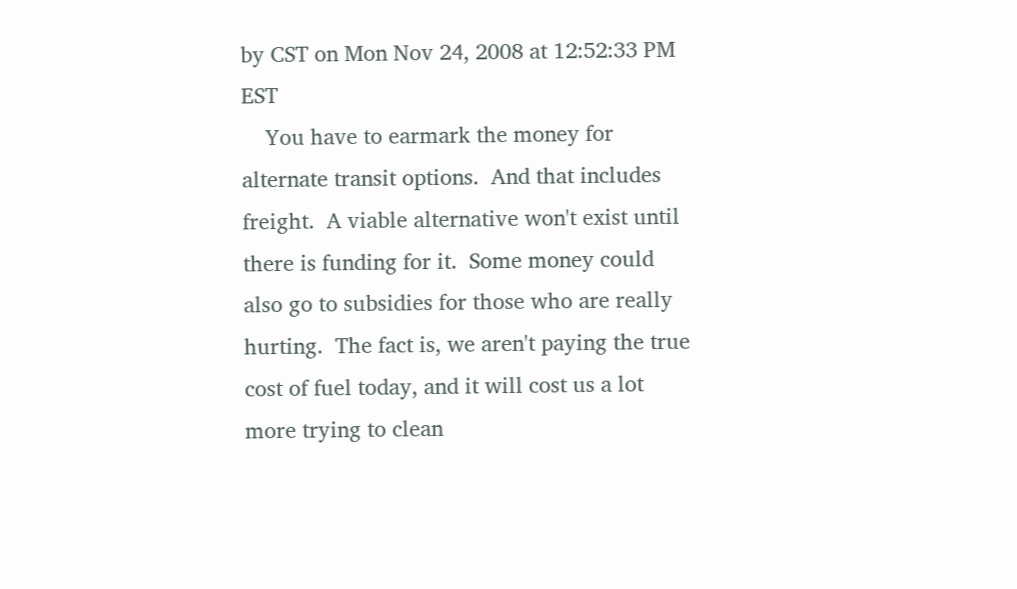by CST on Mon Nov 24, 2008 at 12:52:33 PM EST
    You have to earmark the money for alternate transit options.  And that includes freight.  A viable alternative won't exist until there is funding for it.  Some money could also go to subsidies for those who are really hurting.  The fact is, we aren't paying the true cost of fuel today, and it will cost us a lot more trying to clean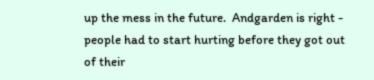up the mess in the future.  Andgarden is right - people had to start hurting before they got out of their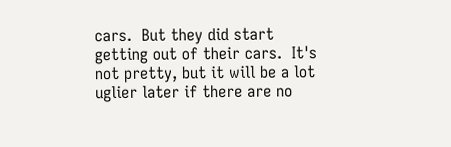cars.  But they did start getting out of their cars.  It's not pretty, but it will be a lot uglier later if there are no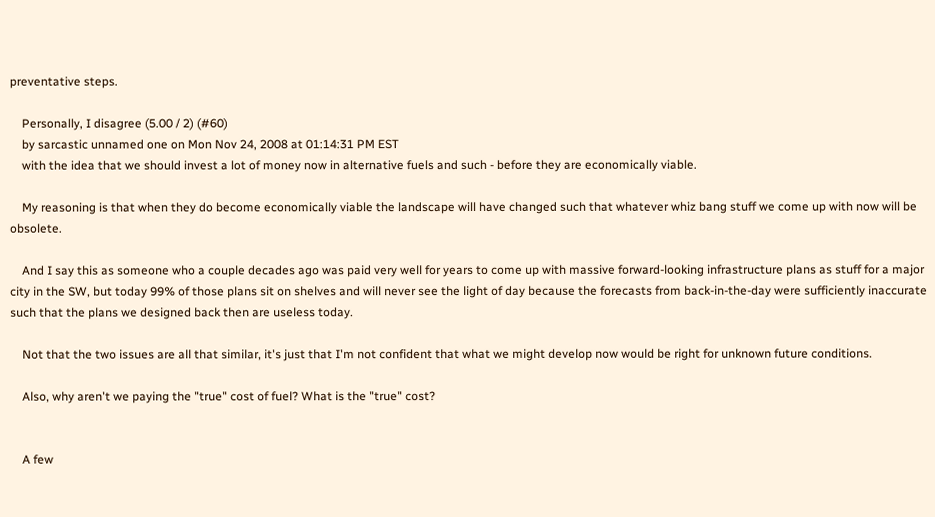preventative steps.

    Personally, I disagree (5.00 / 2) (#60)
    by sarcastic unnamed one on Mon Nov 24, 2008 at 01:14:31 PM EST
    with the idea that we should invest a lot of money now in alternative fuels and such - before they are economically viable.

    My reasoning is that when they do become economically viable the landscape will have changed such that whatever whiz bang stuff we come up with now will be obsolete.

    And I say this as someone who a couple decades ago was paid very well for years to come up with massive forward-looking infrastructure plans as stuff for a major city in the SW, but today 99% of those plans sit on shelves and will never see the light of day because the forecasts from back-in-the-day were sufficiently inaccurate such that the plans we designed back then are useless today.

    Not that the two issues are all that similar, it's just that I'm not confident that what we might develop now would be right for unknown future conditions.

    Also, why aren't we paying the "true" cost of fuel? What is the "true" cost?


    A few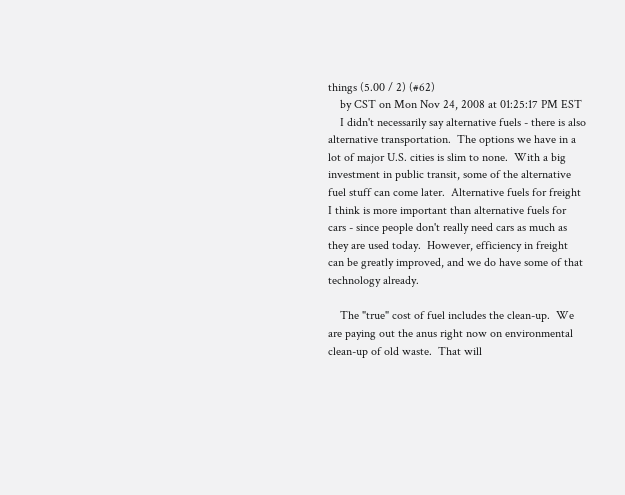things (5.00 / 2) (#62)
    by CST on Mon Nov 24, 2008 at 01:25:17 PM EST
    I didn't necessarily say alternative fuels - there is also alternative transportation.  The options we have in a lot of major U.S. cities is slim to none.  With a big investment in public transit, some of the alternative fuel stuff can come later.  Alternative fuels for freight I think is more important than alternative fuels for cars - since people don't really need cars as much as they are used today.  However, efficiency in freight can be greatly improved, and we do have some of that technology already.

    The "true" cost of fuel includes the clean-up.  We are paying out the anus right now on environmental clean-up of old waste.  That will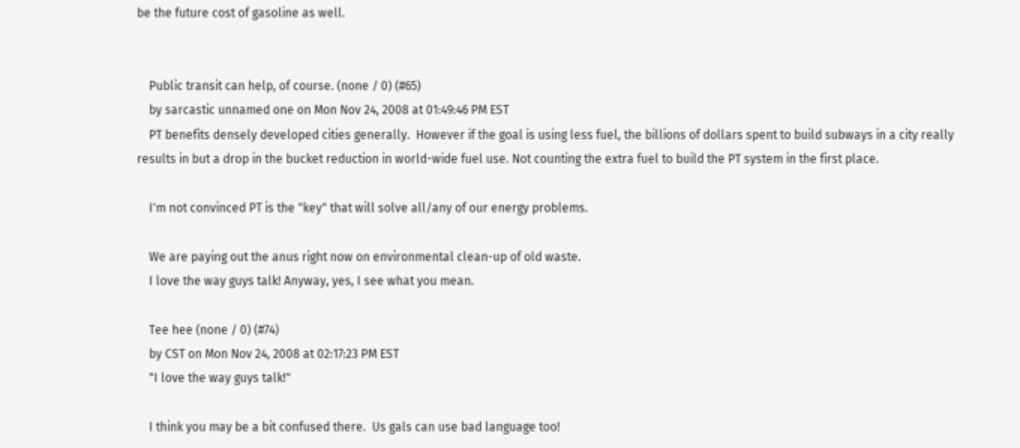be the future cost of gasoline as well.


    Public transit can help, of course. (none / 0) (#65)
    by sarcastic unnamed one on Mon Nov 24, 2008 at 01:49:46 PM EST
    PT benefits densely developed cities generally.  However if the goal is using less fuel, the billions of dollars spent to build subways in a city really results in but a drop in the bucket reduction in world-wide fuel use. Not counting the extra fuel to build the PT system in the first place.

    I'm not convinced PT is the "key" that will solve all/any of our energy problems.

    We are paying out the anus right now on environmental clean-up of old waste.
    I love the way guys talk! Anyway, yes, I see what you mean.

    Tee hee (none / 0) (#74)
    by CST on Mon Nov 24, 2008 at 02:17:23 PM EST
    "I love the way guys talk!"

    I think you may be a bit confused there.  Us gals can use bad language too!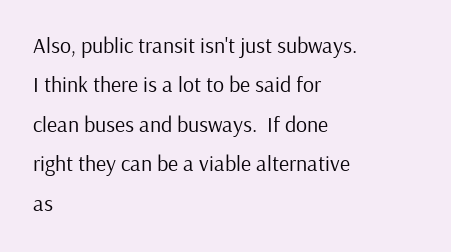Also, public transit isn't just subways.  I think there is a lot to be said for clean buses and busways.  If done right they can be a viable alternative as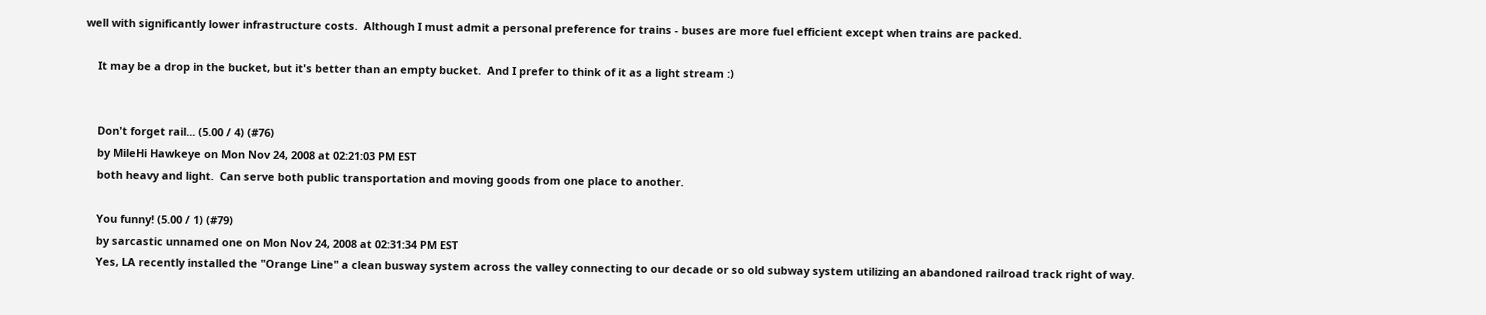well with significantly lower infrastructure costs.  Although I must admit a personal preference for trains - buses are more fuel efficient except when trains are packed.

    It may be a drop in the bucket, but it's better than an empty bucket.  And I prefer to think of it as a light stream :)


    Don't forget rail... (5.00 / 4) (#76)
    by MileHi Hawkeye on Mon Nov 24, 2008 at 02:21:03 PM EST
    both heavy and light.  Can serve both public transportation and moving goods from one place to another.

    You funny! (5.00 / 1) (#79)
    by sarcastic unnamed one on Mon Nov 24, 2008 at 02:31:34 PM EST
    Yes, LA recently installed the "Orange Line" a clean busway system across the valley connecting to our decade or so old subway system utilizing an abandoned railroad track right of way.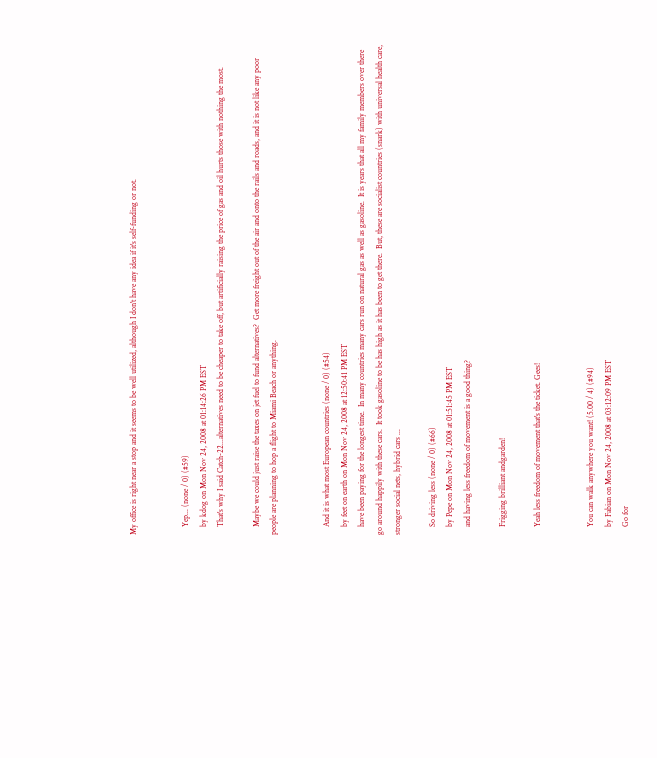My office is right near a stop and it seems to be well utilized, although I don't have any idea if it's self-funding or not.


    Yep... (none / 0) (#59)
    by kdog on Mon Nov 24, 2008 at 01:14:26 PM EST
    That's why I said Catch-22...alternatives need to be cheaper to take off, but artificially raising the price of gas and oil hurts those with nothing the most.

    Maybe we could just raise the taxes on jet fuel to fund alternatives?  Get more freight out of the air and onto the rails and roads, and it is not like any poor people are planning to hop a flight to Miami Beach or anything.


    And it is what most European countries (none / 0) (#54)
    by feet on earth on Mon Nov 24, 2008 at 12:50:41 PM EST
    have been paying for the longest time.  In many countries many cars run on natural gas as well as gasoline.  It is years that all my family members over there go around happily with these cars.  It took gasoline to be has high as it has been to get there.  But, these are socialist countries (snark) with universal health care, stronger social nets, hybrid cars ...

    So driving less (none / 0) (#66)
    by Pepe on Mon Nov 24, 2008 at 01:51:45 PM EST
    and having less freedom of movement is a good thing?

    Frigging brilliant andgarden!

    Yeah less freedom of movement that's the ticket. Gees!


    You can walk anywhere you want! (5.00 / 4) (#94)
    by Fabian on Mon Nov 24, 2008 at 03:12:09 PM EST
    Go for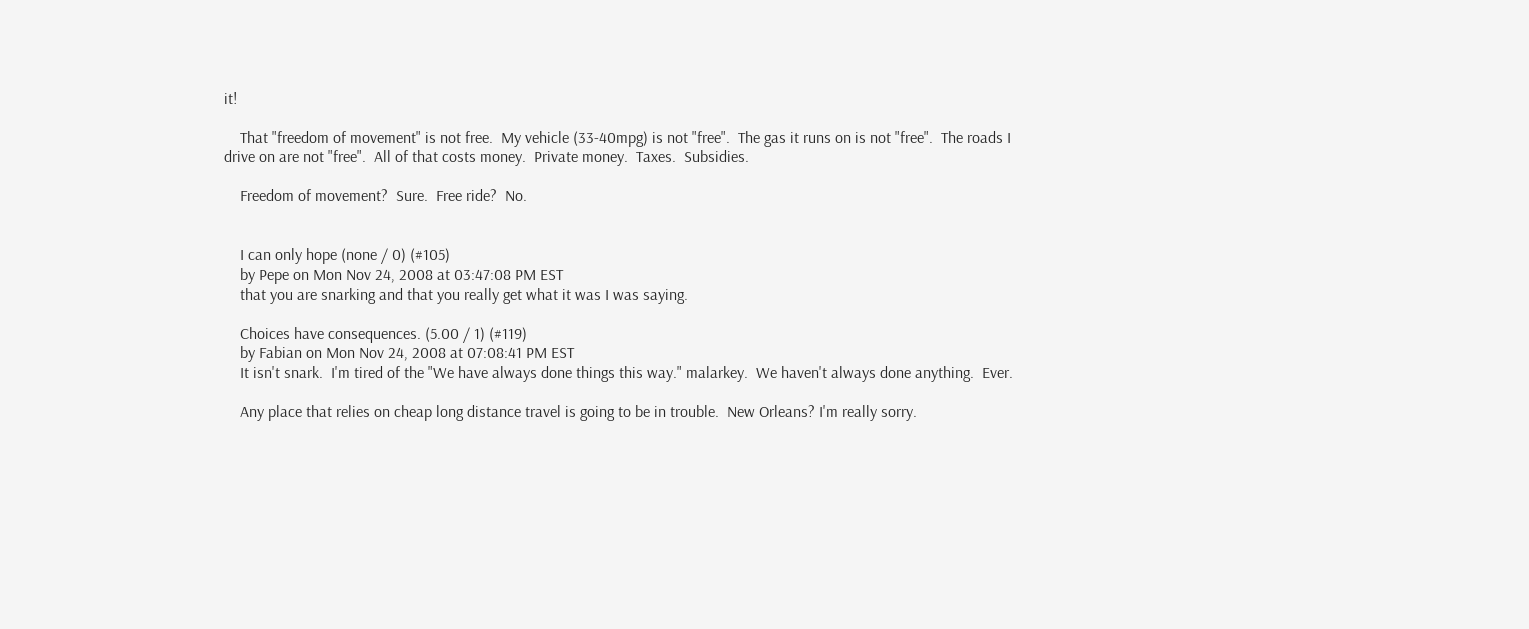it!

    That "freedom of movement" is not free.  My vehicle (33-40mpg) is not "free".  The gas it runs on is not "free".  The roads I drive on are not "free".  All of that costs money.  Private money.  Taxes.  Subsidies.

    Freedom of movement?  Sure.  Free ride?  No.


    I can only hope (none / 0) (#105)
    by Pepe on Mon Nov 24, 2008 at 03:47:08 PM EST
    that you are snarking and that you really get what it was I was saying.

    Choices have consequences. (5.00 / 1) (#119)
    by Fabian on Mon Nov 24, 2008 at 07:08:41 PM EST
    It isn't snark.  I'm tired of the "We have always done things this way." malarkey.  We haven't always done anything.  Ever.

    Any place that relies on cheap long distance travel is going to be in trouble.  New Orleans? I'm really sorry.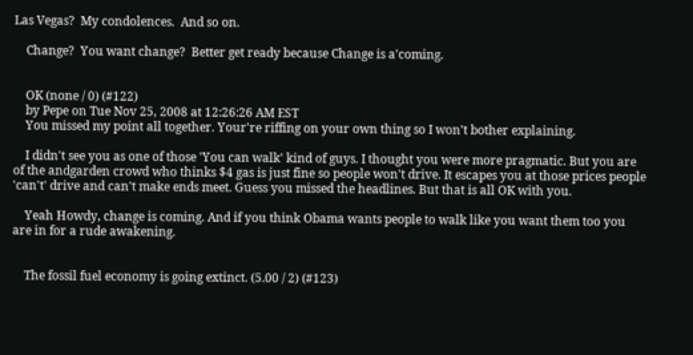Las Vegas?  My condolences.  And so on.

    Change?  You want change?  Better get ready because Change is a'coming.


    OK (none / 0) (#122)
    by Pepe on Tue Nov 25, 2008 at 12:26:26 AM EST
    You missed my point all together. Your're riffing on your own thing so I won't bother explaining.

    I didn't see you as one of those 'You can walk' kind of guys. I thought you were more pragmatic. But you are of the andgarden crowd who thinks $4 gas is just fine so people won't drive. It escapes you at those prices people 'can't' drive and can't make ends meet. Guess you missed the headlines. But that is all OK with you.

    Yeah Howdy, change is coming. And if you think Obama wants people to walk like you want them too you are in for a rude awakening.


    The fossil fuel economy is going extinct. (5.00 / 2) (#123)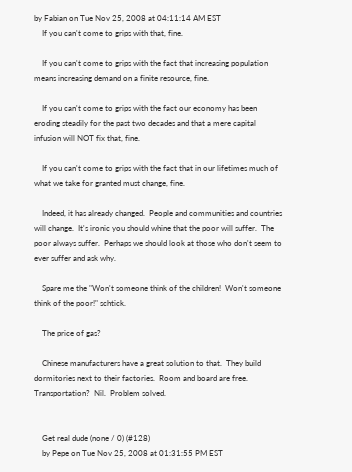by Fabian on Tue Nov 25, 2008 at 04:11:14 AM EST
    If you can't come to grips with that, fine.

    If you can't come to grips with the fact that increasing population means increasing demand on a finite resource, fine.

    If you can't come to grips with the fact our economy has been eroding steadily for the past two decades and that a mere capital infusion will NOT fix that, fine.

    If you can't come to grips with the fact that in our lifetimes much of what we take for granted must change, fine.

    Indeed, it has already changed.  People and communities and countries will change.  It's ironic you should whine that the poor will suffer.  The poor always suffer.  Perhaps we should look at those who don't seem to ever suffer and ask why.

    Spare me the "Won't someone think of the children!  Won't someone think of the poor!" schtick.

    The price of gas?

    Chinese manufacturers have a great solution to that.  They build dormitories next to their factories.  Room and board are free.  Transportation?  Nil.  Problem solved.


    Get real dude (none / 0) (#128)
    by Pepe on Tue Nov 25, 2008 at 01:31:55 PM EST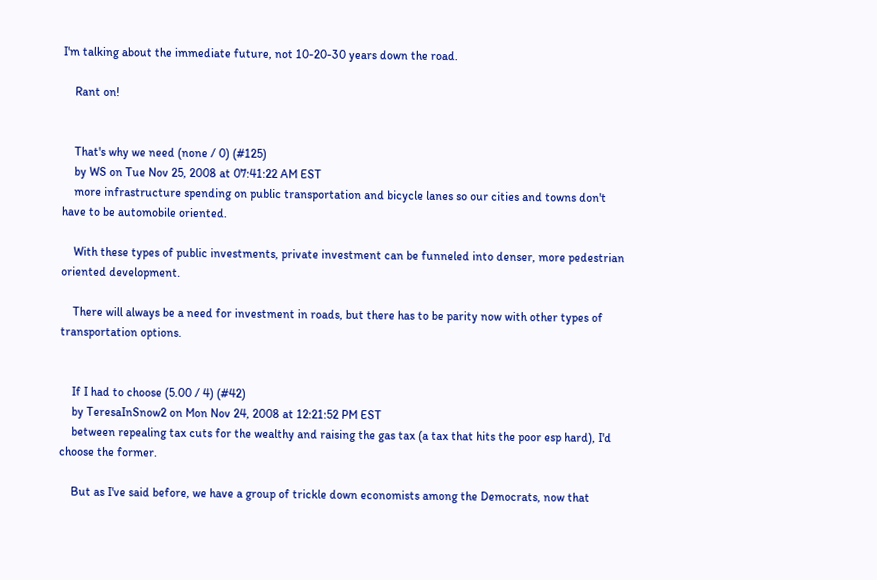I'm talking about the immediate future, not 10-20-30 years down the road.

    Rant on!


    That's why we need (none / 0) (#125)
    by WS on Tue Nov 25, 2008 at 07:41:22 AM EST
    more infrastructure spending on public transportation and bicycle lanes so our cities and towns don't have to be automobile oriented.

    With these types of public investments, private investment can be funneled into denser, more pedestrian oriented development.

    There will always be a need for investment in roads, but there has to be parity now with other types of transportation options.


    If I had to choose (5.00 / 4) (#42)
    by TeresaInSnow2 on Mon Nov 24, 2008 at 12:21:52 PM EST
    between repealing tax cuts for the wealthy and raising the gas tax (a tax that hits the poor esp hard), I'd choose the former.

    But as I've said before, we have a group of trickle down economists among the Democrats, now that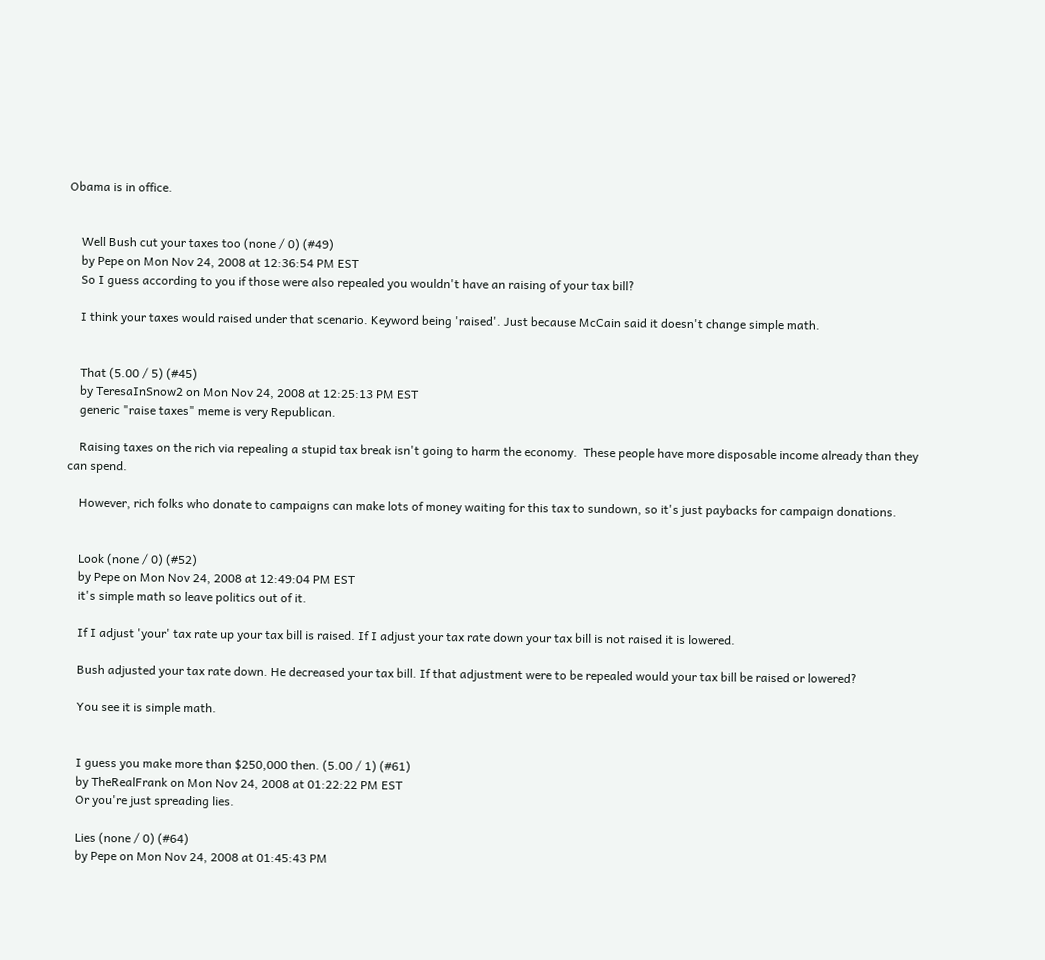Obama is in office.


    Well Bush cut your taxes too (none / 0) (#49)
    by Pepe on Mon Nov 24, 2008 at 12:36:54 PM EST
    So I guess according to you if those were also repealed you wouldn't have an raising of your tax bill?

    I think your taxes would raised under that scenario. Keyword being 'raised'. Just because McCain said it doesn't change simple math.


    That (5.00 / 5) (#45)
    by TeresaInSnow2 on Mon Nov 24, 2008 at 12:25:13 PM EST
    generic "raise taxes" meme is very Republican.

    Raising taxes on the rich via repealing a stupid tax break isn't going to harm the economy.  These people have more disposable income already than they can spend.

    However, rich folks who donate to campaigns can make lots of money waiting for this tax to sundown, so it's just paybacks for campaign donations.


    Look (none / 0) (#52)
    by Pepe on Mon Nov 24, 2008 at 12:49:04 PM EST
    it's simple math so leave politics out of it.

    If I adjust 'your' tax rate up your tax bill is raised. If I adjust your tax rate down your tax bill is not raised it is lowered.

    Bush adjusted your tax rate down. He decreased your tax bill. If that adjustment were to be repealed would your tax bill be raised or lowered?

    You see it is simple math.


    I guess you make more than $250,000 then. (5.00 / 1) (#61)
    by TheRealFrank on Mon Nov 24, 2008 at 01:22:22 PM EST
    Or you're just spreading lies.

    Lies (none / 0) (#64)
    by Pepe on Mon Nov 24, 2008 at 01:45:43 PM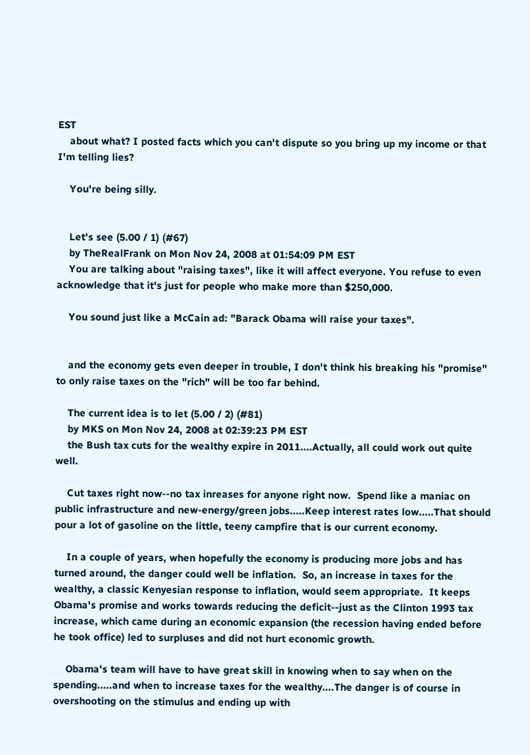EST
    about what? I posted facts which you can't dispute so you bring up my income or that I'm telling lies?

    You're being silly.


    Let's see (5.00 / 1) (#67)
    by TheRealFrank on Mon Nov 24, 2008 at 01:54:09 PM EST
    You are talking about "raising taxes", like it will affect everyone. You refuse to even acknowledge that it's just for people who make more than $250,000.

    You sound just like a McCain ad: "Barack Obama will raise your taxes".


    and the economy gets even deeper in trouble, I don't think his breaking his "promise" to only raise taxes on the "rich" will be too far behind.

    The current idea is to let (5.00 / 2) (#81)
    by MKS on Mon Nov 24, 2008 at 02:39:23 PM EST
    the Bush tax cuts for the wealthy expire in 2011....Actually, all could work out quite well.

    Cut taxes right now--no tax inreases for anyone right now.  Spend like a maniac on public infrastructure and new-energy/green jobs.....Keep interest rates low.....That should pour a lot of gasoline on the little, teeny campfire that is our current economy.

    In a couple of years, when hopefully the economy is producing more jobs and has turned around, the danger could well be inflation.  So, an increase in taxes for the wealthy, a classic Kenyesian response to inflation, would seem appropriate.  It keeps Obama's promise and works towards reducing the deficit--just as the Clinton 1993 tax increase, which came during an economic expansion (the recession having ended before he took office) led to surpluses and did not hurt economic growth.

    Obama's team will have to have great skill in knowing when to say when on the spending.....and when to increase taxes for the wealthy....The danger is of course in overshooting on the stimulus and ending up with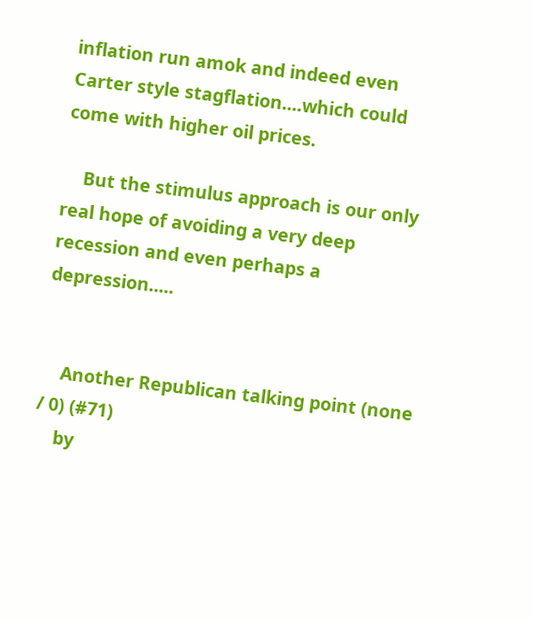inflation run amok and indeed even Carter style stagflation....which could come with higher oil prices.

    But the stimulus approach is our only real hope of avoiding a very deep recession and even perhaps a depression.....


    Another Republican talking point (none / 0) (#71)
    by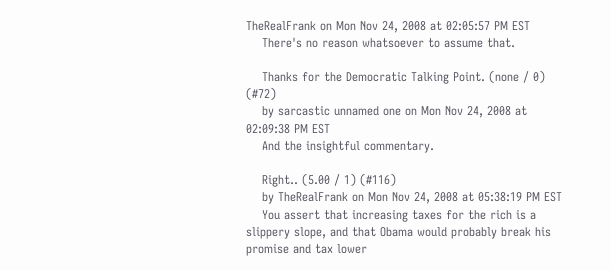TheRealFrank on Mon Nov 24, 2008 at 02:05:57 PM EST
    There's no reason whatsoever to assume that.

    Thanks for the Democratic Talking Point. (none / 0) (#72)
    by sarcastic unnamed one on Mon Nov 24, 2008 at 02:09:38 PM EST
    And the insightful commentary.

    Right.. (5.00 / 1) (#116)
    by TheRealFrank on Mon Nov 24, 2008 at 05:38:19 PM EST
    You assert that increasing taxes for the rich is a slippery slope, and that Obama would probably break his promise and tax lower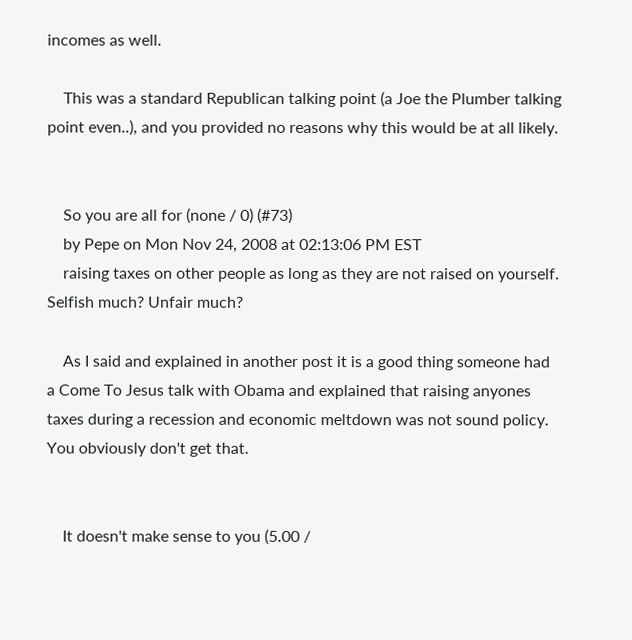incomes as well.

    This was a standard Republican talking point (a Joe the Plumber talking point even..), and you provided no reasons why this would be at all likely.


    So you are all for (none / 0) (#73)
    by Pepe on Mon Nov 24, 2008 at 02:13:06 PM EST
    raising taxes on other people as long as they are not raised on yourself. Selfish much? Unfair much?

    As I said and explained in another post it is a good thing someone had a Come To Jesus talk with Obama and explained that raising anyones taxes during a recession and economic meltdown was not sound policy. You obviously don't get that.


    It doesn't make sense to you (5.00 /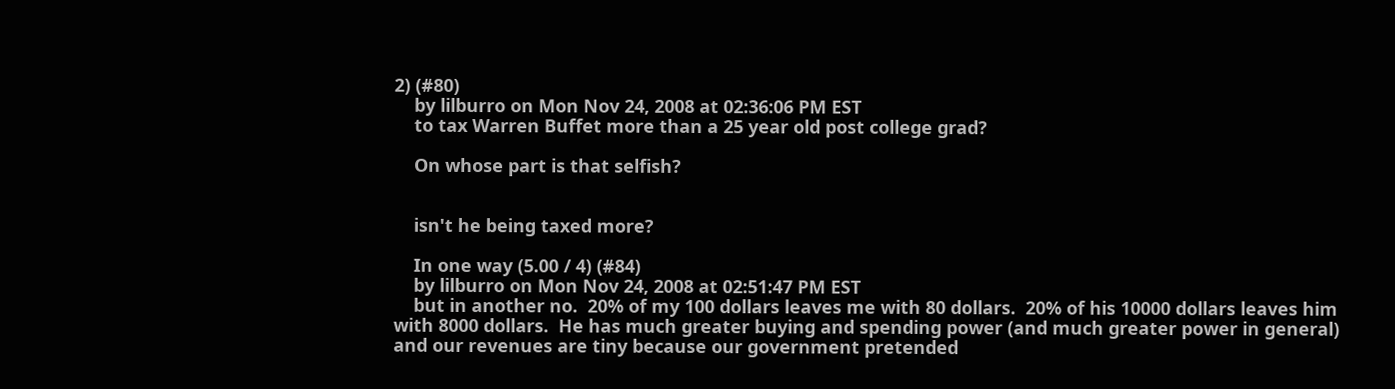2) (#80)
    by lilburro on Mon Nov 24, 2008 at 02:36:06 PM EST
    to tax Warren Buffet more than a 25 year old post college grad?

    On whose part is that selfish?


    isn't he being taxed more?

    In one way (5.00 / 4) (#84)
    by lilburro on Mon Nov 24, 2008 at 02:51:47 PM EST
    but in another no.  20% of my 100 dollars leaves me with 80 dollars.  20% of his 10000 dollars leaves him with 8000 dollars.  He has much greater buying and spending power (and much greater power in general) and our revenues are tiny because our government pretended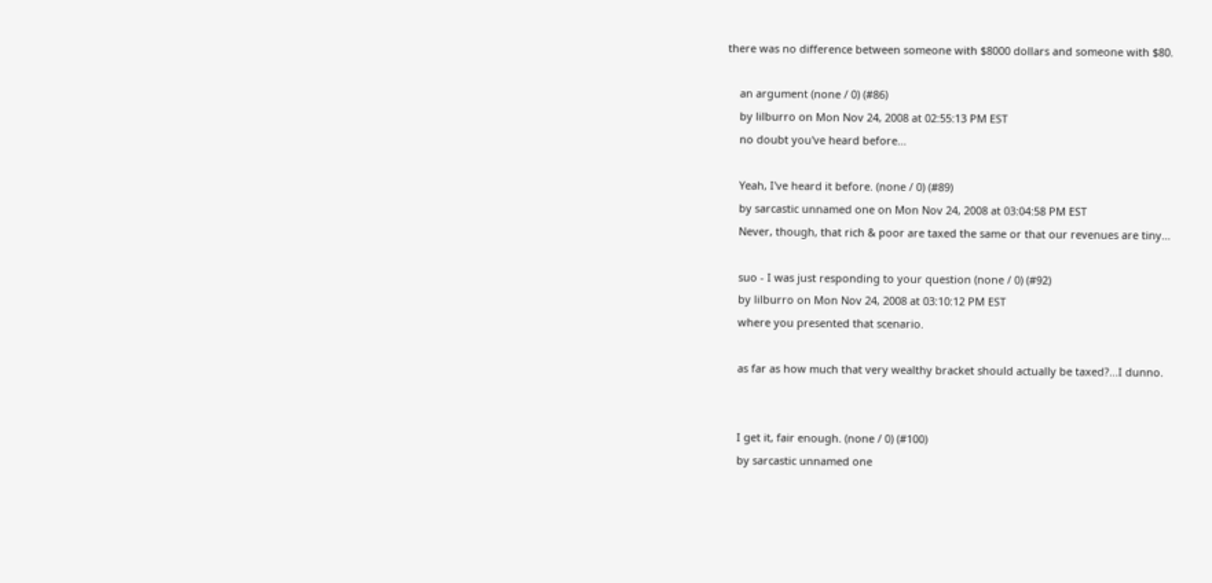there was no difference between someone with $8000 dollars and someone with $80.

    an argument (none / 0) (#86)
    by lilburro on Mon Nov 24, 2008 at 02:55:13 PM EST
    no doubt you've heard before...

    Yeah, I've heard it before. (none / 0) (#89)
    by sarcastic unnamed one on Mon Nov 24, 2008 at 03:04:58 PM EST
    Never, though, that rich & poor are taxed the same or that our revenues are tiny...

    suo - I was just responding to your question (none / 0) (#92)
    by lilburro on Mon Nov 24, 2008 at 03:10:12 PM EST
    where you presented that scenario.

    as far as how much that very wealthy bracket should actually be taxed?...I dunno.


    I get it, fair enough. (none / 0) (#100)
    by sarcastic unnamed one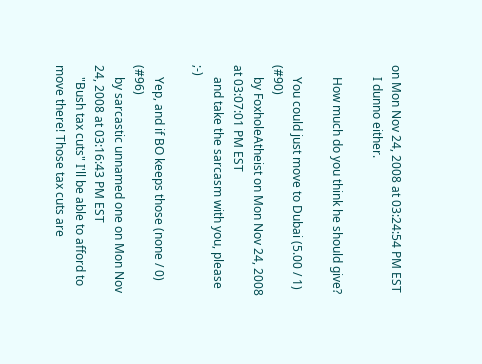on Mon Nov 24, 2008 at 03:24:54 PM EST
    I dunno either.

    How much do you think he should give?

    You could just move to Dubai (5.00 / 1) (#90)
    by FoxholeAtheist on Mon Nov 24, 2008 at 03:07:01 PM EST
    and take the sarcasm with you, please ;-)

    Yep, and if BO keeps those (none / 0) (#96)
    by sarcastic unnamed one on Mon Nov 24, 2008 at 03:16:43 PM EST
    "Bush tax cuts" I'll be able to afford to move there! Those tax cuts are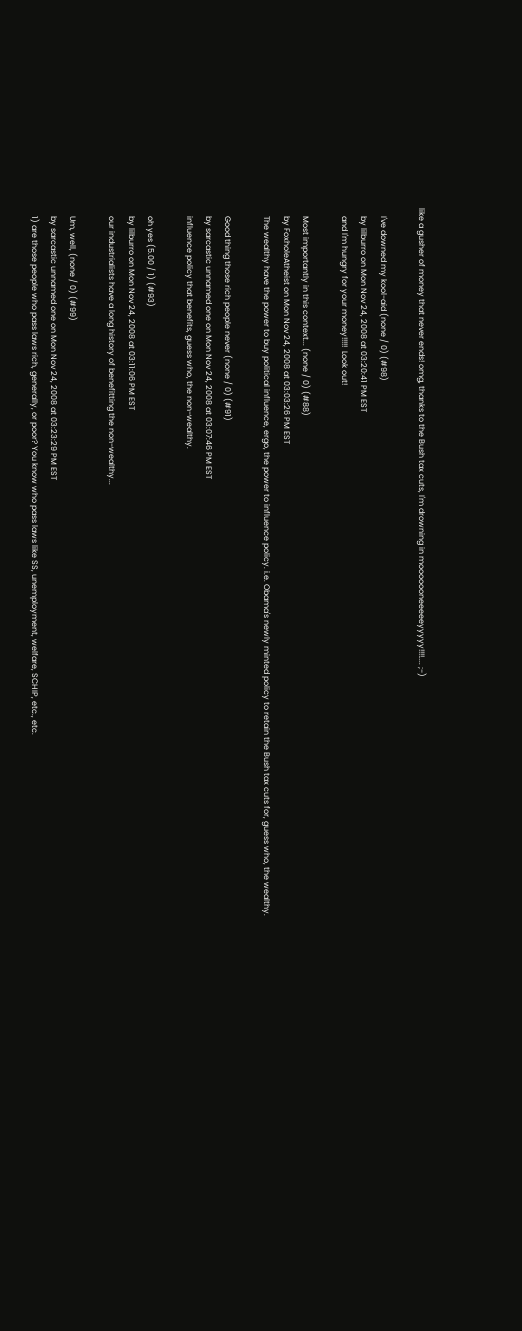like a gusher of money that never ends! omg, thanks to the Bush tax cuts, I'm drowning in mooooooneeeeeyyyyy!!!!.... ;-)

    I've downed my kool-aid (none / 0) (#98)
    by lilburro on Mon Nov 24, 2008 at 03:20:41 PM EST
    and I'm hungry for your money!!!!!  Look out!

    Most importantly in this context... (none / 0) (#88)
    by FoxholeAtheist on Mon Nov 24, 2008 at 03:03:26 PM EST
    The wealthy have the power to buy political influence, ergo, the power to influence policy. i.e. Obama's newly minted policy to retain the Bush tax cuts for, guess who, the wealthy.

    Good thing those rich people never (none / 0) (#91)
    by sarcastic unnamed one on Mon Nov 24, 2008 at 03:07:46 PM EST
    influence policy that benefits, guess who, the non-wealthy.

    oh yes (5.00 / 1) (#93)
    by lilburro on Mon Nov 24, 2008 at 03:11:06 PM EST
    our industrialists have a long history of benefitting the non-wealthy...

    Um, well, (none / 0) (#99)
    by sarcastic unnamed one on Mon Nov 24, 2008 at 03:23:29 PM EST
    1) are those people who pass laws rich, generally, or poor? You know who pass laws like SS, unemployment, welfare, SCHIP, etc., etc.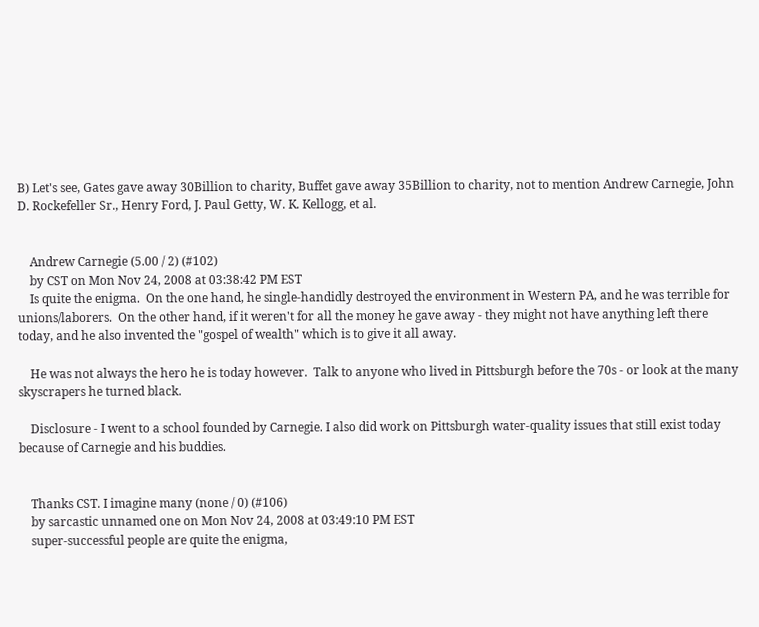B) Let's see, Gates gave away 30Billion to charity, Buffet gave away 35Billion to charity, not to mention Andrew Carnegie, John D. Rockefeller Sr., Henry Ford, J. Paul Getty, W. K. Kellogg, et al.


    Andrew Carnegie (5.00 / 2) (#102)
    by CST on Mon Nov 24, 2008 at 03:38:42 PM EST
    Is quite the enigma.  On the one hand, he single-handidly destroyed the environment in Western PA, and he was terrible for unions/laborers.  On the other hand, if it weren't for all the money he gave away - they might not have anything left there today, and he also invented the "gospel of wealth" which is to give it all away.

    He was not always the hero he is today however.  Talk to anyone who lived in Pittsburgh before the 70s - or look at the many skyscrapers he turned black.

    Disclosure - I went to a school founded by Carnegie. I also did work on Pittsburgh water-quality issues that still exist today because of Carnegie and his buddies.


    Thanks CST. I imagine many (none / 0) (#106)
    by sarcastic unnamed one on Mon Nov 24, 2008 at 03:49:10 PM EST
    super-successful people are quite the enigma,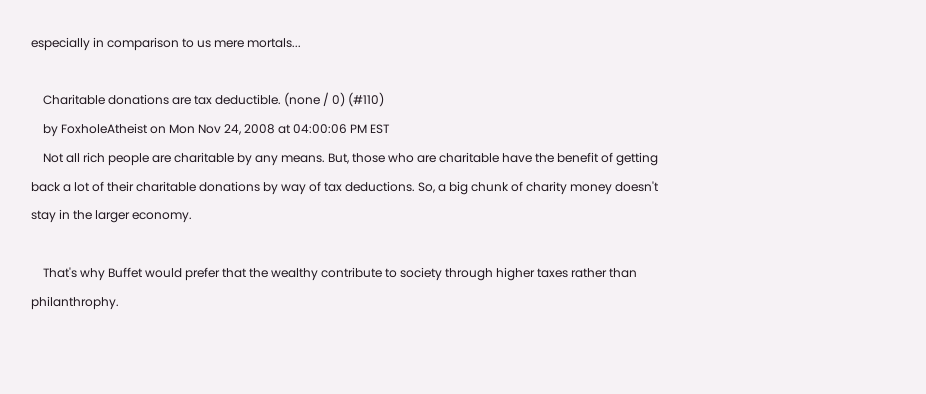especially in comparison to us mere mortals...

    Charitable donations are tax deductible. (none / 0) (#110)
    by FoxholeAtheist on Mon Nov 24, 2008 at 04:00:06 PM EST
    Not all rich people are charitable by any means. But, those who are charitable have the benefit of getting back a lot of their charitable donations by way of tax deductions. So, a big chunk of charity money doesn't stay in the larger economy.

    That's why Buffet would prefer that the wealthy contribute to society through higher taxes rather than philanthrophy.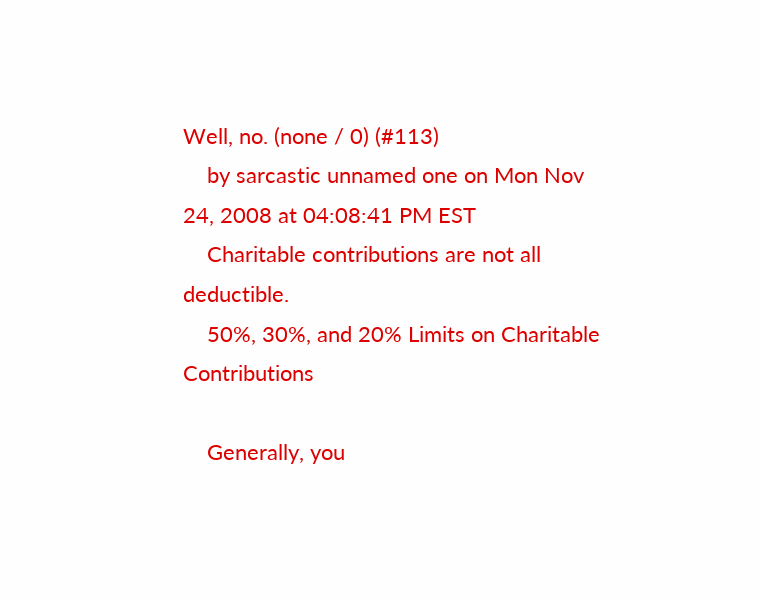Well, no. (none / 0) (#113)
    by sarcastic unnamed one on Mon Nov 24, 2008 at 04:08:41 PM EST
    Charitable contributions are not all deductible.
    50%, 30%, and 20% Limits on Charitable Contributions

    Generally, you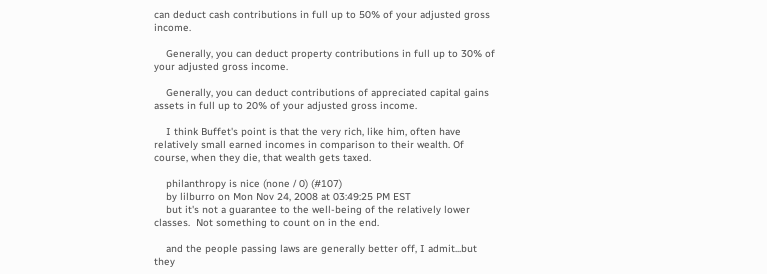can deduct cash contributions in full up to 50% of your adjusted gross income.

    Generally, you can deduct property contributions in full up to 30% of your adjusted gross income.

    Generally, you can deduct contributions of appreciated capital gains assets in full up to 20% of your adjusted gross income.

    I think Buffet's point is that the very rich, like him, often have relatively small earned incomes in comparison to their wealth. Of course, when they die, that wealth gets taxed.

    philanthropy is nice (none / 0) (#107)
    by lilburro on Mon Nov 24, 2008 at 03:49:25 PM EST
    but it's not a guarantee to the well-being of the relatively lower classes.  Not something to count on in the end.

    and the people passing laws are generally better off, I admit...but they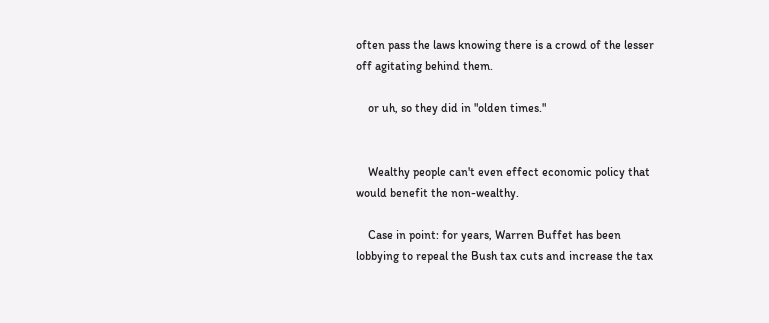often pass the laws knowing there is a crowd of the lesser off agitating behind them.

    or uh, so they did in "olden times."


    Wealthy people can't even effect economic policy that would benefit the non-wealthy.

    Case in point: for years, Warren Buffet has been lobbying to repeal the Bush tax cuts and increase the tax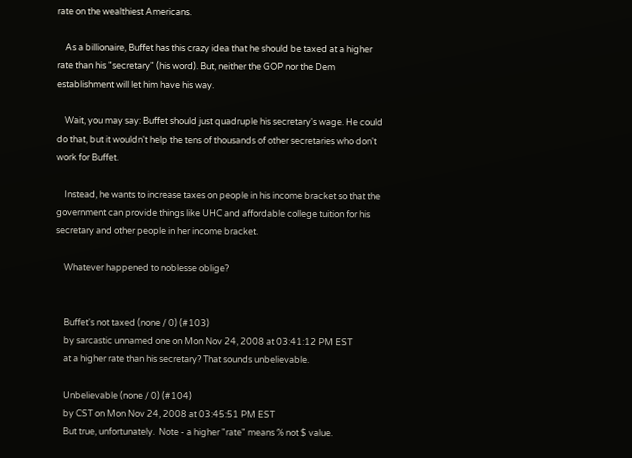rate on the wealthiest Americans.

    As a billionaire, Buffet has this crazy idea that he should be taxed at a higher rate than his "secretary" (his word). But, neither the GOP nor the Dem establishment will let him have his way.

    Wait, you may say: Buffet should just quadruple his secretary's wage. He could do that, but it wouldn't help the tens of thousands of other secretaries who don't work for Buffet.

    Instead, he wants to increase taxes on people in his income bracket so that the government can provide things like UHC and affordable college tuition for his secretary and other people in her income bracket.

    Whatever happened to noblesse oblige?


    Buffet's not taxed (none / 0) (#103)
    by sarcastic unnamed one on Mon Nov 24, 2008 at 03:41:12 PM EST
    at a higher rate than his secretary? That sounds unbelievable.

    Unbelievable (none / 0) (#104)
    by CST on Mon Nov 24, 2008 at 03:45:51 PM EST
    But true, unfortunately.  Note - a higher "rate" means % not $ value.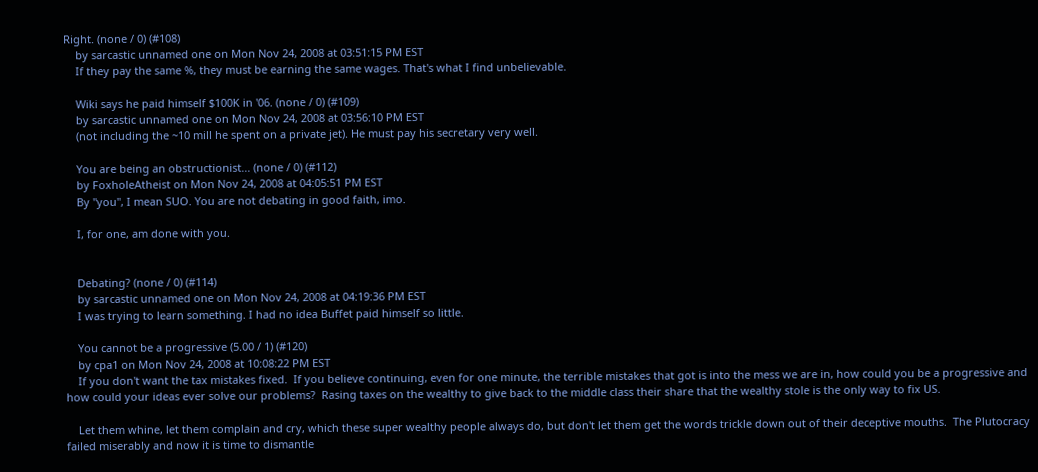Right. (none / 0) (#108)
    by sarcastic unnamed one on Mon Nov 24, 2008 at 03:51:15 PM EST
    If they pay the same %, they must be earning the same wages. That's what I find unbelievable.

    Wiki says he paid himself $100K in '06. (none / 0) (#109)
    by sarcastic unnamed one on Mon Nov 24, 2008 at 03:56:10 PM EST
    (not including the ~10 mill he spent on a private jet). He must pay his secretary very well.

    You are being an obstructionist... (none / 0) (#112)
    by FoxholeAtheist on Mon Nov 24, 2008 at 04:05:51 PM EST
    By "you", I mean SUO. You are not debating in good faith, imo.

    I, for one, am done with you.


    Debating? (none / 0) (#114)
    by sarcastic unnamed one on Mon Nov 24, 2008 at 04:19:36 PM EST
    I was trying to learn something. I had no idea Buffet paid himself so little.

    You cannot be a progressive (5.00 / 1) (#120)
    by cpa1 on Mon Nov 24, 2008 at 10:08:22 PM EST
    If you don't want the tax mistakes fixed.  If you believe continuing, even for one minute, the terrible mistakes that got is into the mess we are in, how could you be a progressive and how could your ideas ever solve our problems?  Rasing taxes on the wealthy to give back to the middle class their share that the wealthy stole is the only way to fix US.

    Let them whine, let them complain and cry, which these super wealthy people always do, but don't let them get the words trickle down out of their deceptive mouths.  The Plutocracy failed miserably and now it is time to dismantle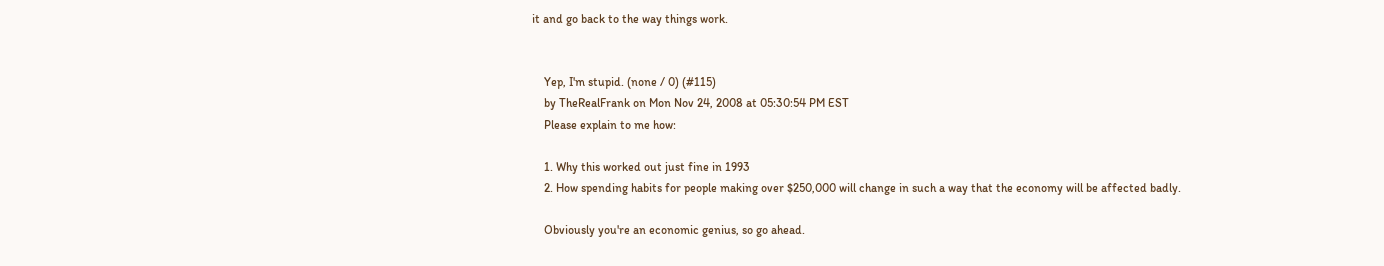it and go back to the way things work.


    Yep, I'm stupid. (none / 0) (#115)
    by TheRealFrank on Mon Nov 24, 2008 at 05:30:54 PM EST
    Please explain to me how:

    1. Why this worked out just fine in 1993
    2. How spending habits for people making over $250,000 will change in such a way that the economy will be affected badly.

    Obviously you're an economic genius, so go ahead.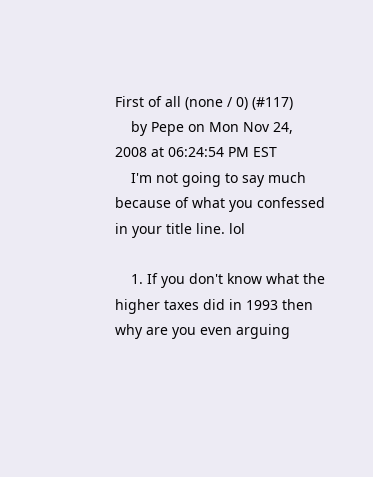First of all (none / 0) (#117)
    by Pepe on Mon Nov 24, 2008 at 06:24:54 PM EST
    I'm not going to say much because of what you confessed in your title line. lol

    1. If you don't know what the higher taxes did in 1993 then why are you even arguing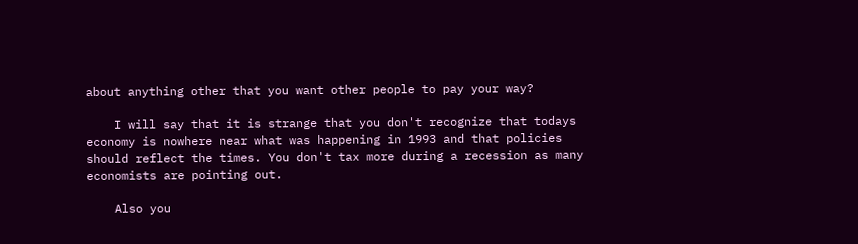about anything other that you want other people to pay your way?

    I will say that it is strange that you don't recognize that todays economy is nowhere near what was happening in 1993 and that policies should reflect the times. You don't tax more during a recession as many economists are pointing out.

    Also you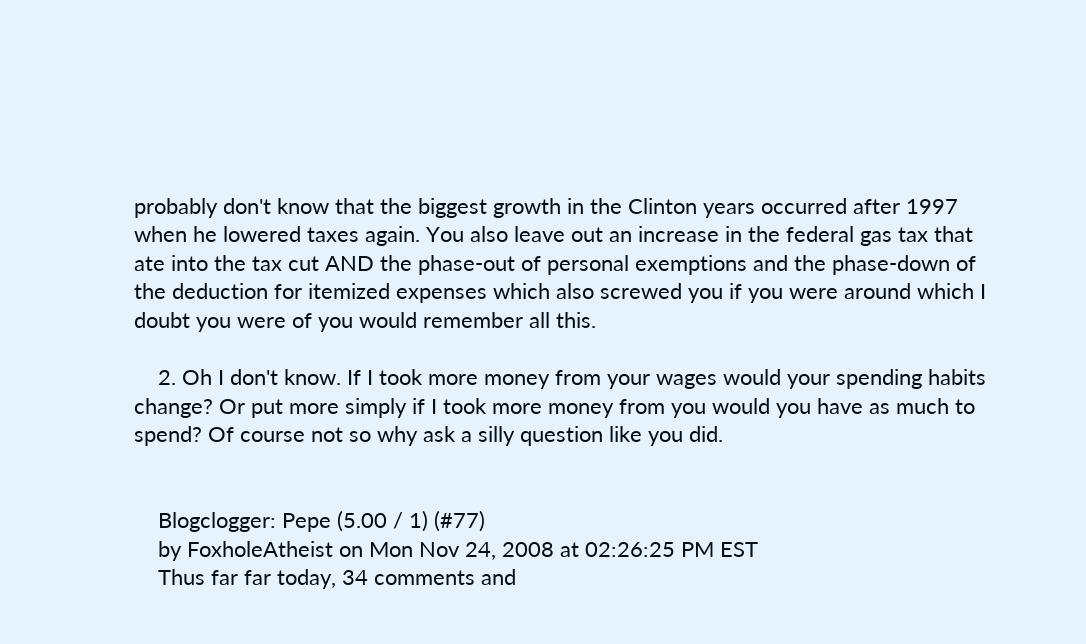probably don't know that the biggest growth in the Clinton years occurred after 1997 when he lowered taxes again. You also leave out an increase in the federal gas tax that ate into the tax cut AND the phase-out of personal exemptions and the phase-down of the deduction for itemized expenses which also screwed you if you were around which I doubt you were of you would remember all this.

    2. Oh I don't know. If I took more money from your wages would your spending habits change? Or put more simply if I took more money from you would you have as much to spend? Of course not so why ask a silly question like you did.


    Blogclogger: Pepe (5.00 / 1) (#77)
    by FoxholeAtheist on Mon Nov 24, 2008 at 02:26:25 PM EST
    Thus far far today, 34 comments and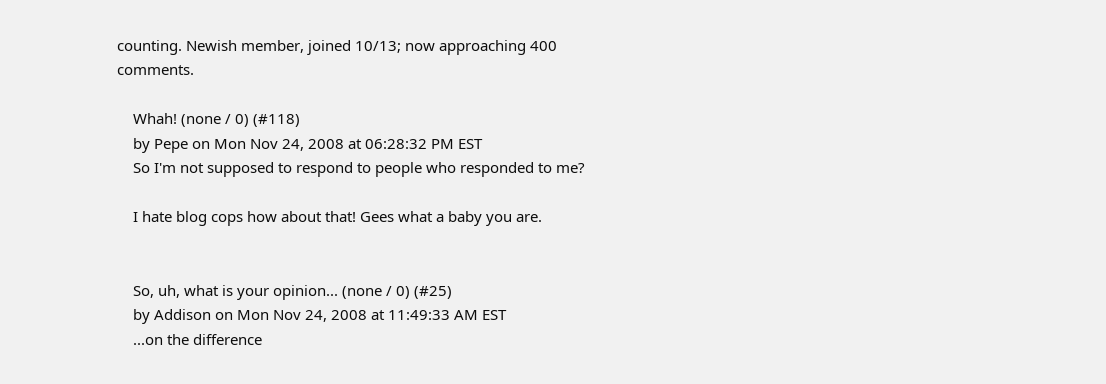counting. Newish member, joined 10/13; now approaching 400 comments.

    Whah! (none / 0) (#118)
    by Pepe on Mon Nov 24, 2008 at 06:28:32 PM EST
    So I'm not supposed to respond to people who responded to me?

    I hate blog cops how about that! Gees what a baby you are.


    So, uh, what is your opinion... (none / 0) (#25)
    by Addison on Mon Nov 24, 2008 at 11:49:33 AM EST
    ...on the difference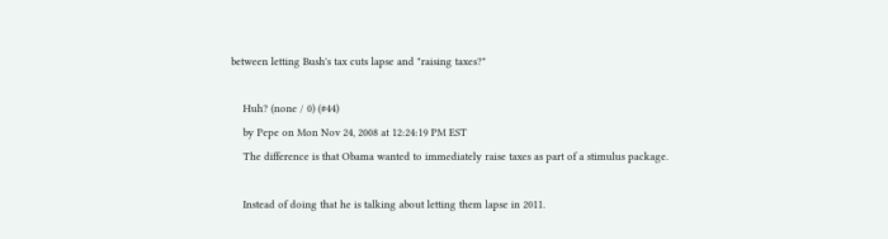between letting Bush's tax cuts lapse and "raising taxes?"

    Huh? (none / 0) (#44)
    by Pepe on Mon Nov 24, 2008 at 12:24:19 PM EST
    The difference is that Obama wanted to immediately raise taxes as part of a stimulus package.

    Instead of doing that he is talking about letting them lapse in 2011.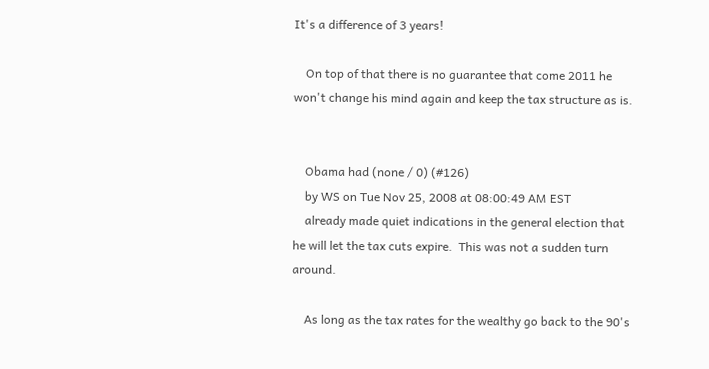It's a difference of 3 years!

    On top of that there is no guarantee that come 2011 he won't change his mind again and keep the tax structure as is.


    Obama had (none / 0) (#126)
    by WS on Tue Nov 25, 2008 at 08:00:49 AM EST
    already made quiet indications in the general election that he will let the tax cuts expire.  This was not a sudden turn around.

    As long as the tax rates for the wealthy go back to the 90's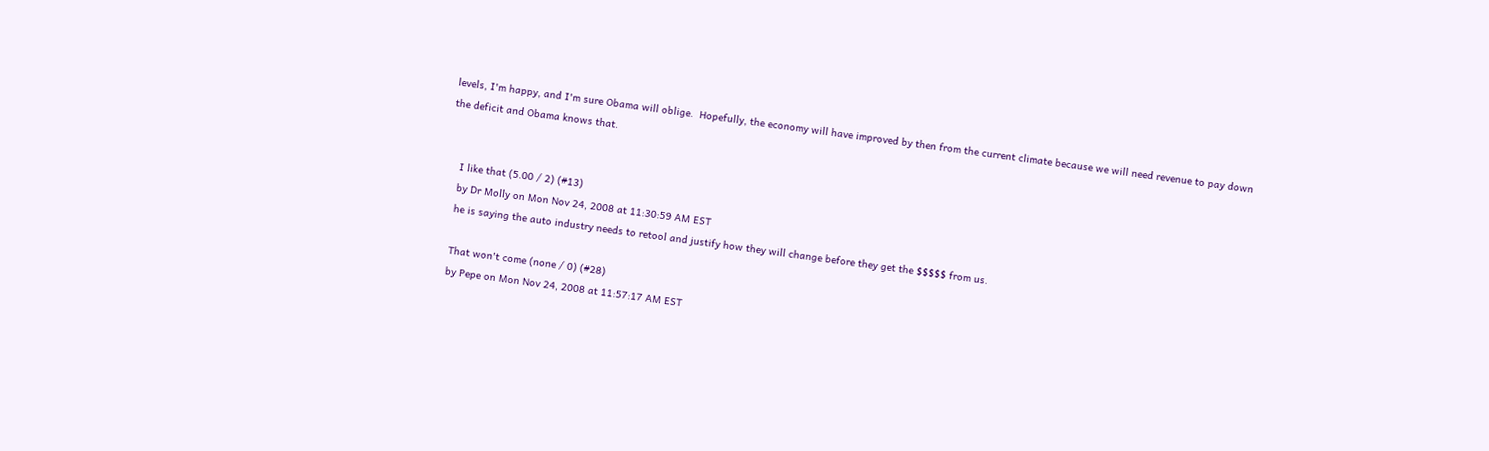levels, I'm happy, and I'm sure Obama will oblige.  Hopefully, the economy will have improved by then from the current climate because we will need revenue to pay down the deficit and Obama knows that.


    I like that (5.00 / 2) (#13)
    by Dr Molly on Mon Nov 24, 2008 at 11:30:59 AM EST
    he is saying the auto industry needs to retool and justify how they will change before they get the $$$$$ from us.

    That won't come (none / 0) (#28)
    by Pepe on Mon Nov 24, 2008 at 11:57:17 AM EST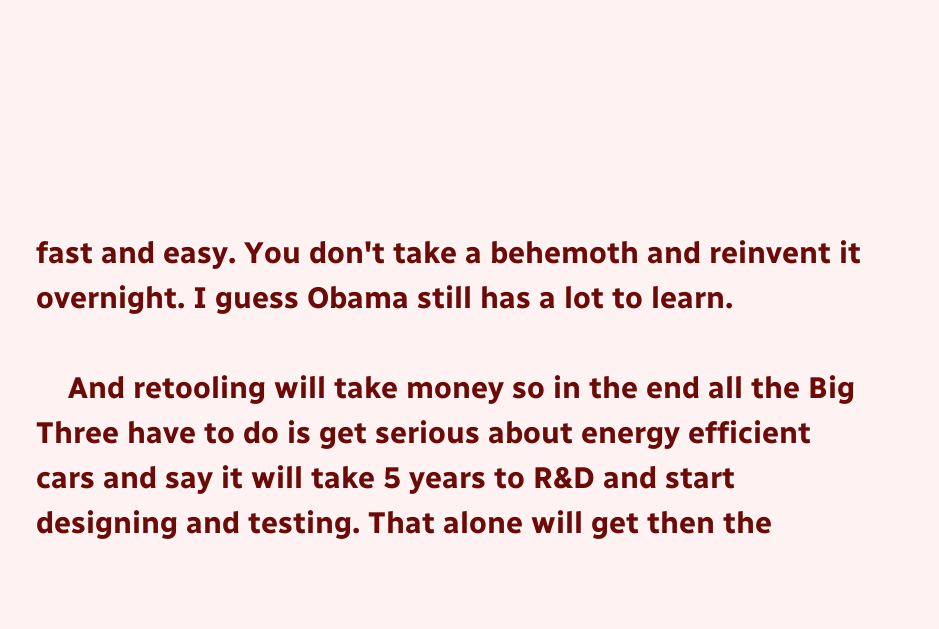fast and easy. You don't take a behemoth and reinvent it overnight. I guess Obama still has a lot to learn.

    And retooling will take money so in the end all the Big Three have to do is get serious about energy efficient cars and say it will take 5 years to R&D and start designing and testing. That alone will get then the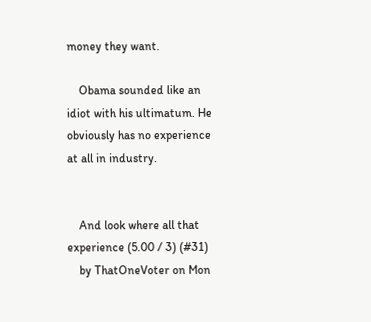money they want.

    Obama sounded like an idiot with his ultimatum. He obviously has no experience at all in industry.


    And look where all that experience (5.00 / 3) (#31)
    by ThatOneVoter on Mon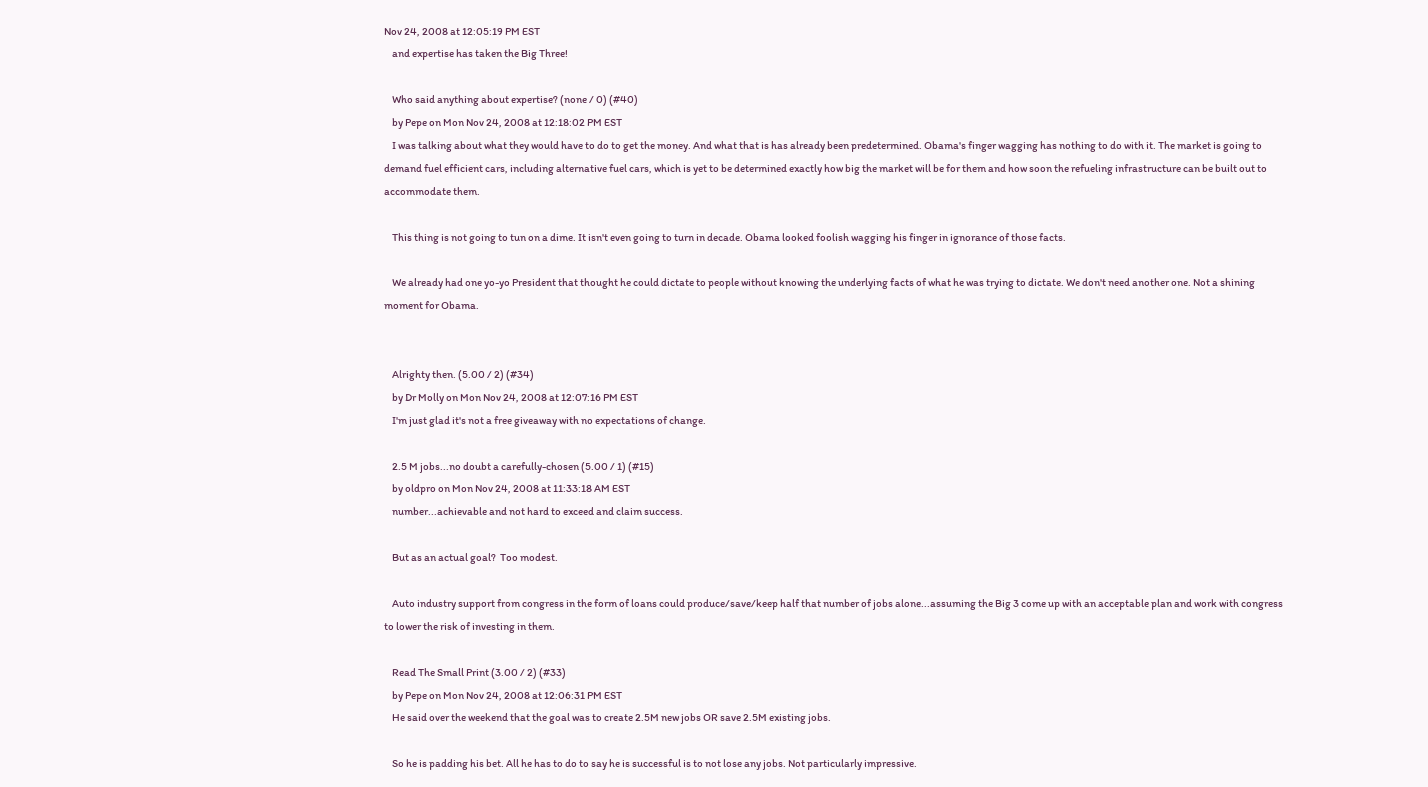Nov 24, 2008 at 12:05:19 PM EST
    and expertise has taken the Big Three!

    Who said anything about expertise? (none / 0) (#40)
    by Pepe on Mon Nov 24, 2008 at 12:18:02 PM EST
    I was talking about what they would have to do to get the money. And what that is has already been predetermined. Obama's finger wagging has nothing to do with it. The market is going to demand fuel efficient cars, including alternative fuel cars, which is yet to be determined exactly how big the market will be for them and how soon the refueling infrastructure can be built out to accommodate them.

    This thing is not going to tun on a dime. It isn't even going to turn in decade. Obama looked foolish wagging his finger in ignorance of those facts.

    We already had one yo-yo President that thought he could dictate to people without knowing the underlying facts of what he was trying to dictate. We don't need another one. Not a shining moment for Obama.


    Alrighty then. (5.00 / 2) (#34)
    by Dr Molly on Mon Nov 24, 2008 at 12:07:16 PM EST
    I'm just glad it's not a free giveaway with no expectations of change.

    2.5 M jobs...no doubt a carefully-chosen (5.00 / 1) (#15)
    by oldpro on Mon Nov 24, 2008 at 11:33:18 AM EST
    number...achievable and not hard to exceed and claim success.

    But as an actual goal?  Too modest.

    Auto industry support from congress in the form of loans could produce/save/keep half that number of jobs alone...assuming the Big 3 come up with an acceptable plan and work with congress to lower the risk of investing in them.

    Read The Small Print (3.00 / 2) (#33)
    by Pepe on Mon Nov 24, 2008 at 12:06:31 PM EST
    He said over the weekend that the goal was to create 2.5M new jobs OR save 2.5M existing jobs.

    So he is padding his bet. All he has to do to say he is successful is to not lose any jobs. Not particularly impressive.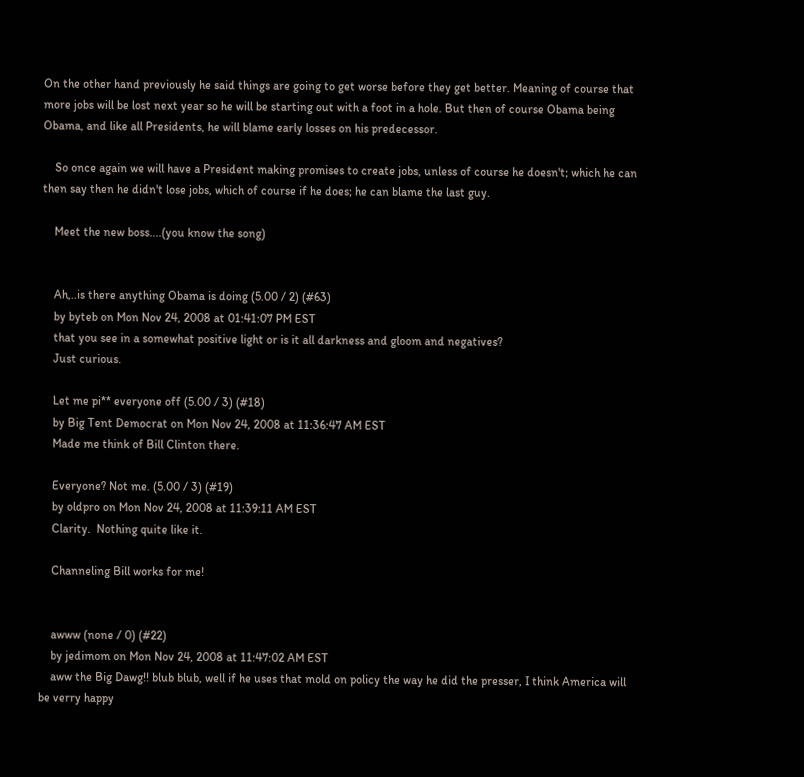On the other hand previously he said things are going to get worse before they get better. Meaning of course that more jobs will be lost next year so he will be starting out with a foot in a hole. But then of course Obama being Obama, and like all Presidents, he will blame early losses on his predecessor.

    So once again we will have a President making promises to create jobs, unless of course he doesn't; which he can then say then he didn't lose jobs, which of course if he does; he can blame the last guy.

    Meet the new boss....(you know the song)


    Ah,..is there anything Obama is doing (5.00 / 2) (#63)
    by byteb on Mon Nov 24, 2008 at 01:41:07 PM EST
    that you see in a somewhat positive light or is it all darkness and gloom and negatives?
    Just curious.

    Let me pi** everyone off (5.00 / 3) (#18)
    by Big Tent Democrat on Mon Nov 24, 2008 at 11:36:47 AM EST
    Made me think of Bill Clinton there.

    Everyone? Not me. (5.00 / 3) (#19)
    by oldpro on Mon Nov 24, 2008 at 11:39:11 AM EST
    Clarity.  Nothing quite like it.

    Channeling Bill works for me!


    awww (none / 0) (#22)
    by jedimom on Mon Nov 24, 2008 at 11:47:02 AM EST
    aww the Big Dawg!! blub blub, well if he uses that mold on policy the way he did the presser, I think America will be verry happy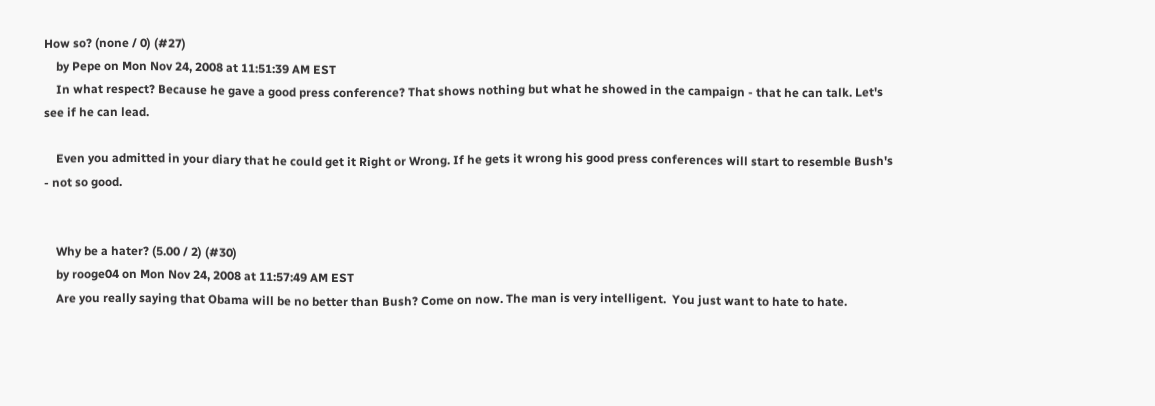How so? (none / 0) (#27)
    by Pepe on Mon Nov 24, 2008 at 11:51:39 AM EST
    In what respect? Because he gave a good press conference? That shows nothing but what he showed in the campaign - that he can talk. Let's see if he can lead.

    Even you admitted in your diary that he could get it Right or Wrong. If he gets it wrong his good press conferences will start to resemble Bush's - not so good.


    Why be a hater? (5.00 / 2) (#30)
    by rooge04 on Mon Nov 24, 2008 at 11:57:49 AM EST
    Are you really saying that Obama will be no better than Bush? Come on now. The man is very intelligent.  You just want to hate to hate.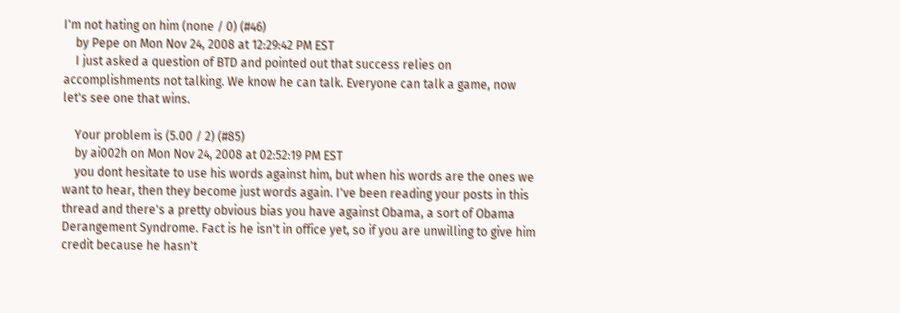I'm not hating on him (none / 0) (#46)
    by Pepe on Mon Nov 24, 2008 at 12:29:42 PM EST
    I just asked a question of BTD and pointed out that success relies on accomplishments not talking. We know he can talk. Everyone can talk a game, now let's see one that wins.

    Your problem is (5.00 / 2) (#85)
    by ai002h on Mon Nov 24, 2008 at 02:52:19 PM EST
    you dont hesitate to use his words against him, but when his words are the ones we want to hear, then they become just words again. I've been reading your posts in this thread and there's a pretty obvious bias you have against Obama, a sort of Obama Derangement Syndrome. Fact is he isn't in office yet, so if you are unwilling to give him credit because he hasn't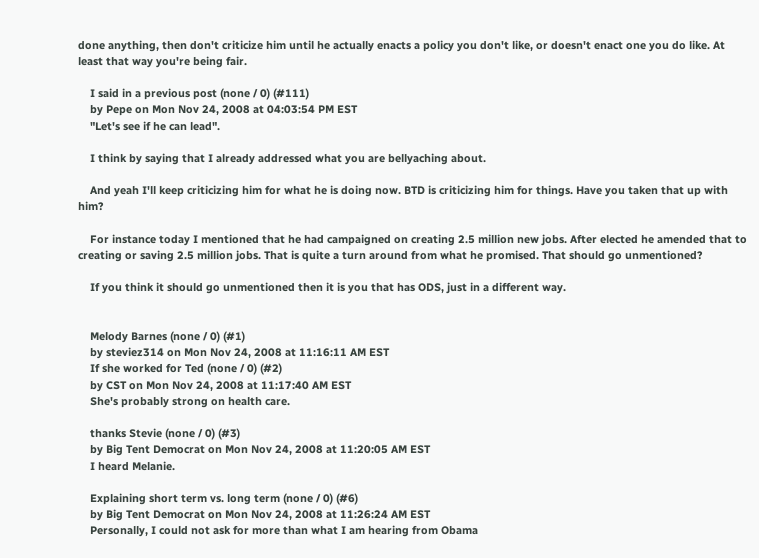done anything, then don't criticize him until he actually enacts a policy you don't like, or doesn't enact one you do like. At least that way you're being fair.

    I said in a previous post (none / 0) (#111)
    by Pepe on Mon Nov 24, 2008 at 04:03:54 PM EST
    "Let's see if he can lead".

    I think by saying that I already addressed what you are bellyaching about.

    And yeah I'll keep criticizing him for what he is doing now. BTD is criticizing him for things. Have you taken that up with him?

    For instance today I mentioned that he had campaigned on creating 2.5 million new jobs. After elected he amended that to creating or saving 2.5 million jobs. That is quite a turn around from what he promised. That should go unmentioned?

    If you think it should go unmentioned then it is you that has ODS, just in a different way.


    Melody Barnes (none / 0) (#1)
    by steviez314 on Mon Nov 24, 2008 at 11:16:11 AM EST
    If she worked for Ted (none / 0) (#2)
    by CST on Mon Nov 24, 2008 at 11:17:40 AM EST
    She's probably strong on health care.

    thanks Stevie (none / 0) (#3)
    by Big Tent Democrat on Mon Nov 24, 2008 at 11:20:05 AM EST
    I heard Melanie.

    Explaining short term vs. long term (none / 0) (#6)
    by Big Tent Democrat on Mon Nov 24, 2008 at 11:26:24 AM EST
    Personally, I could not ask for more than what I am hearing from Obama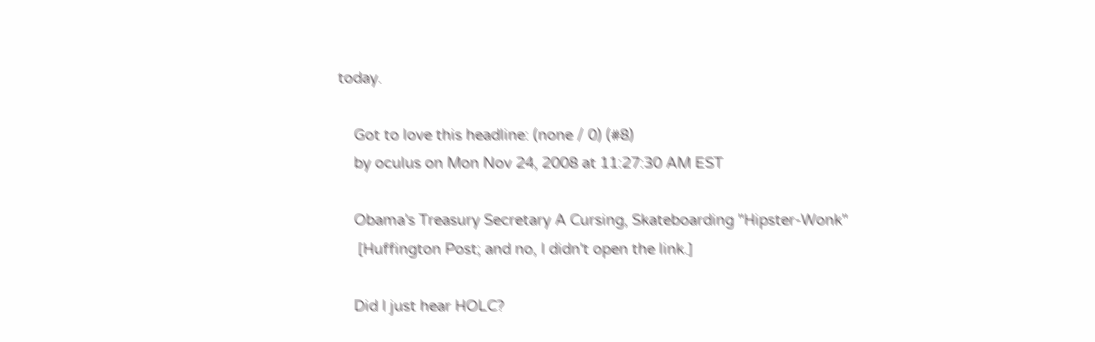today.

    Got to love this headline: (none / 0) (#8)
    by oculus on Mon Nov 24, 2008 at 11:27:30 AM EST

    Obama's Treasury Secretary A Cursing, Skateboarding "Hipster-Wonk"
     [Huffington Post; and no, I didn't open the link.]

    Did I just hear HOLC?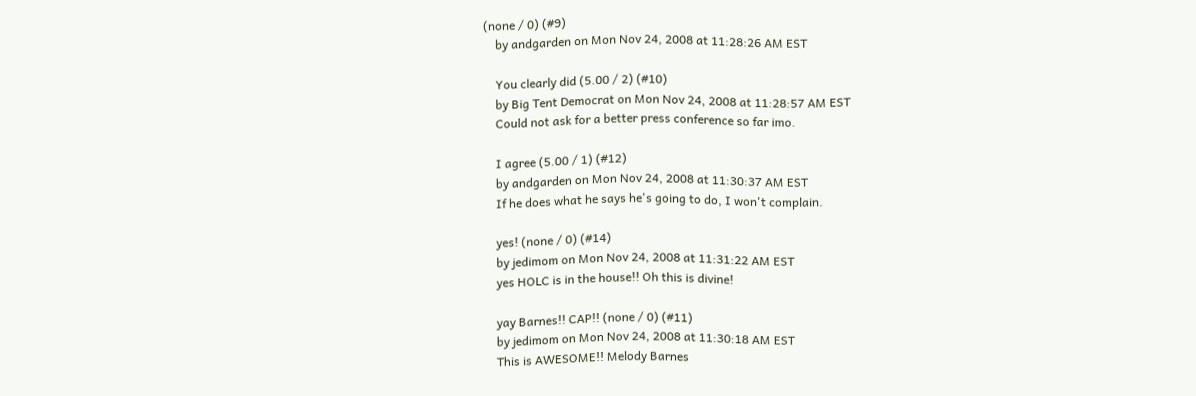(none / 0) (#9)
    by andgarden on Mon Nov 24, 2008 at 11:28:26 AM EST

    You clearly did (5.00 / 2) (#10)
    by Big Tent Democrat on Mon Nov 24, 2008 at 11:28:57 AM EST
    Could not ask for a better press conference so far imo.

    I agree (5.00 / 1) (#12)
    by andgarden on Mon Nov 24, 2008 at 11:30:37 AM EST
    If he does what he says he's going to do, I won't complain.

    yes! (none / 0) (#14)
    by jedimom on Mon Nov 24, 2008 at 11:31:22 AM EST
    yes HOLC is in the house!! Oh this is divine!

    yay Barnes!! CAP!! (none / 0) (#11)
    by jedimom on Mon Nov 24, 2008 at 11:30:18 AM EST
    This is AWESOME!! Melody Barnes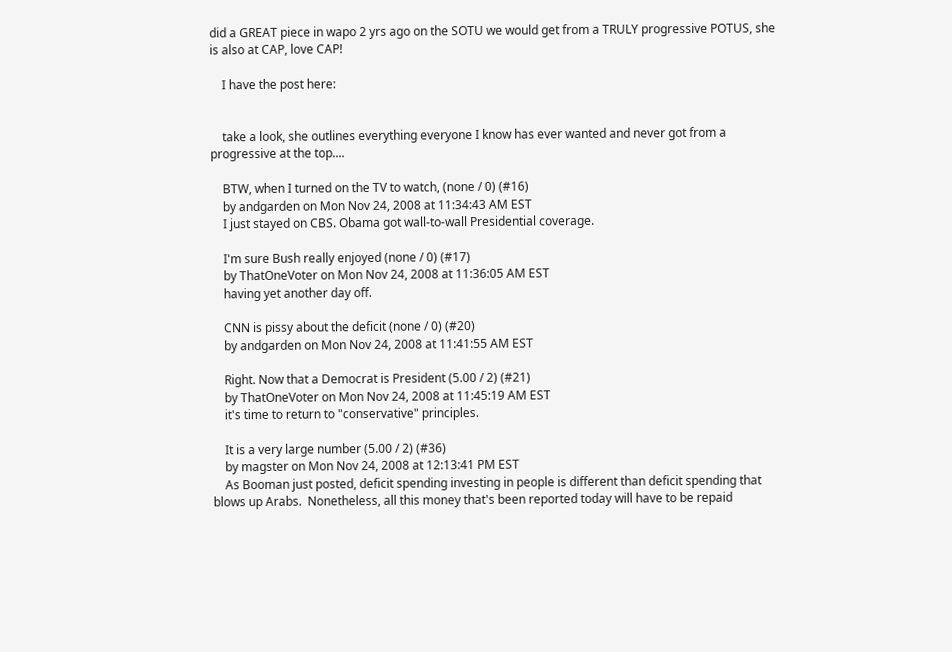did a GREAT piece in wapo 2 yrs ago on the SOTU we would get from a TRULY progressive POTUS, she is also at CAP, love CAP!

    I have the post here:


    take a look, she outlines everything everyone I know has ever wanted and never got from a progressive at the top....

    BTW, when I turned on the TV to watch, (none / 0) (#16)
    by andgarden on Mon Nov 24, 2008 at 11:34:43 AM EST
    I just stayed on CBS. Obama got wall-to-wall Presidential coverage.

    I'm sure Bush really enjoyed (none / 0) (#17)
    by ThatOneVoter on Mon Nov 24, 2008 at 11:36:05 AM EST
    having yet another day off.

    CNN is pissy about the deficit (none / 0) (#20)
    by andgarden on Mon Nov 24, 2008 at 11:41:55 AM EST

    Right. Now that a Democrat is President (5.00 / 2) (#21)
    by ThatOneVoter on Mon Nov 24, 2008 at 11:45:19 AM EST
    it's time to return to "conservative" principles.

    It is a very large number (5.00 / 2) (#36)
    by magster on Mon Nov 24, 2008 at 12:13:41 PM EST
    As Booman just posted, deficit spending investing in people is different than deficit spending that blows up Arabs.  Nonetheless, all this money that's been reported today will have to be repaid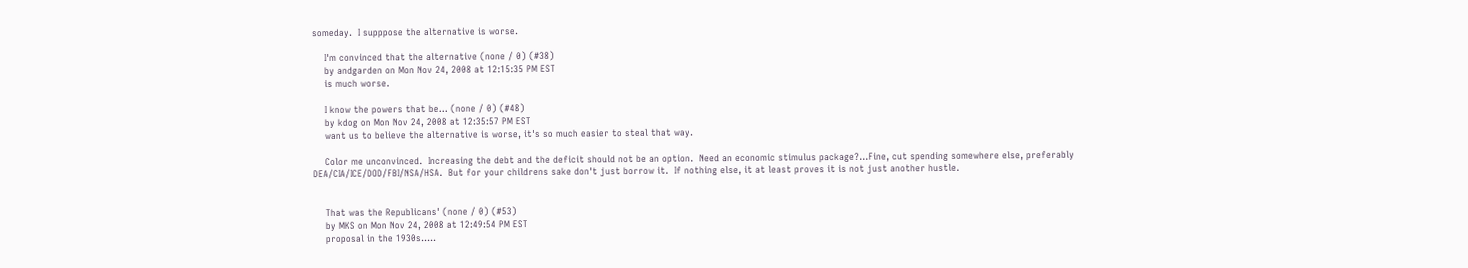someday.  I supppose the alternative is worse.

    I'm convinced that the alternative (none / 0) (#38)
    by andgarden on Mon Nov 24, 2008 at 12:15:35 PM EST
    is much worse.

    I know the powers that be... (none / 0) (#48)
    by kdog on Mon Nov 24, 2008 at 12:35:57 PM EST
    want us to believe the alternative is worse, it's so much easier to steal that way.

    Color me unconvinced.  Increasing the debt and the deficit should not be an option.  Need an economic stimulus package?...Fine, cut spending somewhere else, preferably DEA/CIA/ICE/DOD/FBI/NSA/HSA.  But for your childrens sake don't just borrow it.  If nothing else, it at least proves it is not just another hustle.


    That was the Republicans' (none / 0) (#53)
    by MKS on Mon Nov 24, 2008 at 12:49:54 PM EST
    proposal in the 1930s.....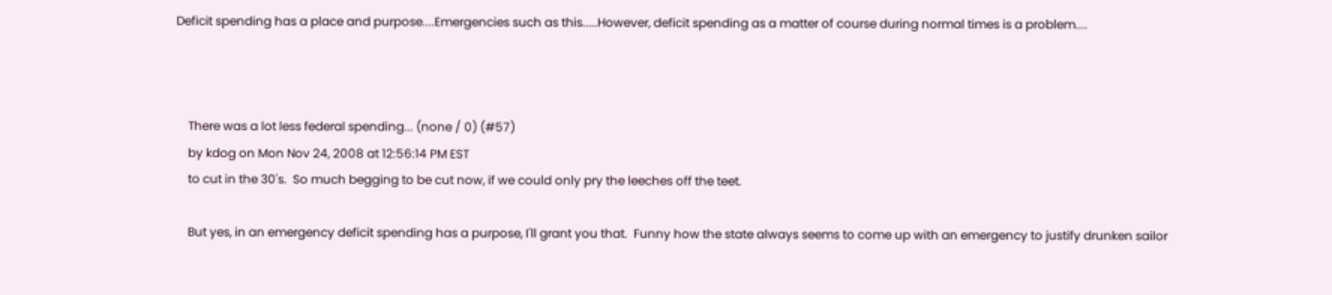Deficit spending has a place and purpose....Emergencies such as this.....However, deficit spending as a matter of course during normal times is a problem....



    There was a lot less federal spending... (none / 0) (#57)
    by kdog on Mon Nov 24, 2008 at 12:56:14 PM EST
    to cut in the 30's.  So much begging to be cut now, if we could only pry the leeches off the teet.

    But yes, in an emergency deficit spending has a purpose, I'll grant you that.  Funny how the state always seems to come up with an emergency to justify drunken sailor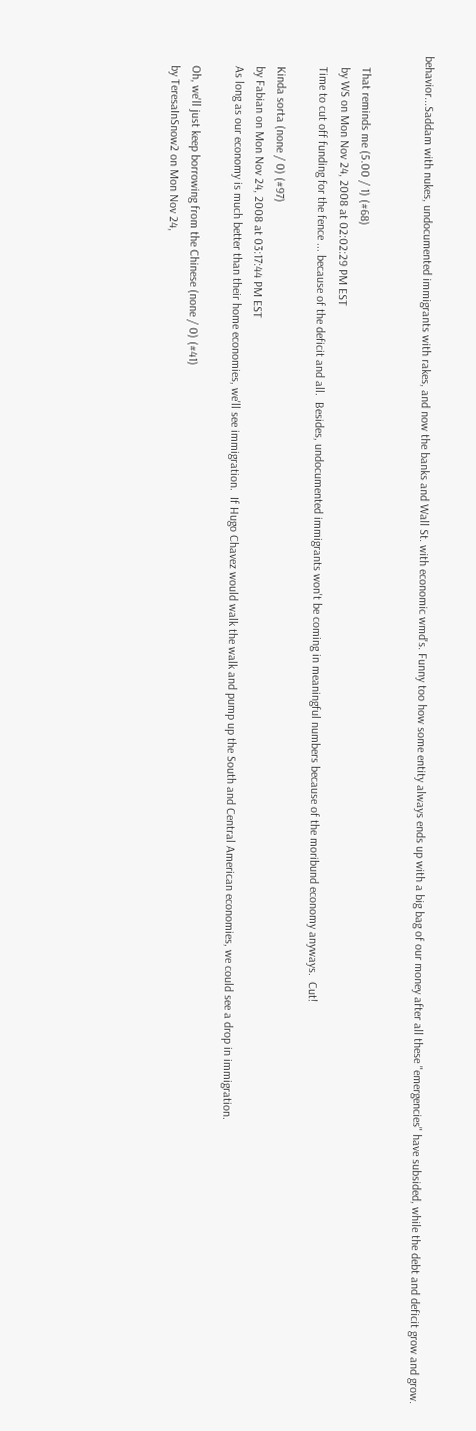behavior...Saddam with nukes, undocumented immigrants with rakes, and now the banks and Wall St. with economic wmd's. Funny too how some entity always ends up with a big bag of our money after all these "emergencies" have subsided, while the debt and deficit grow and grow.


    That reminds me (5.00 / 1) (#68)
    by WS on Mon Nov 24, 2008 at 02:02:29 PM EST
    Time to cut off funding for the fence ... because of the deficit and all.  Besides, undocumented immigrants won't be coming in meaningful numbers because of the moribund economy anyways.  Cut!

    Kinda sorta (none / 0) (#97)
    by Fabian on Mon Nov 24, 2008 at 03:17:44 PM EST
    As long as our economy is much better than their home economies, we'll see immigration.  If Hugo Chavez would walk the walk and pump up the South and Central American economies, we could see a drop in immigration.

    Oh, we'll just keep borrowing from the Chinese (none / 0) (#41)
    by TeresaInSnow2 on Mon Nov 24,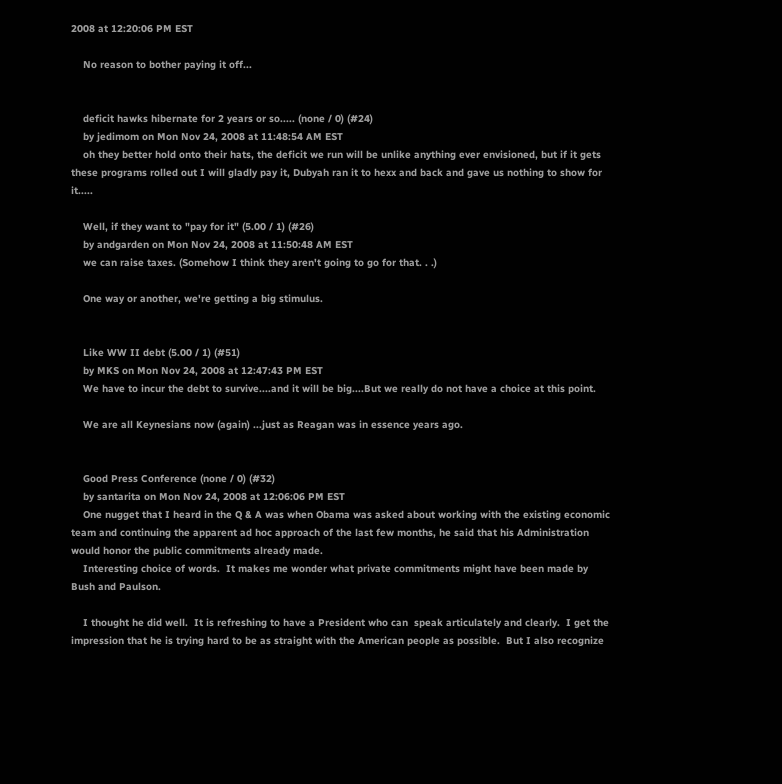2008 at 12:20:06 PM EST

    No reason to bother paying it off...


    deficit hawks hibernate for 2 years or so..... (none / 0) (#24)
    by jedimom on Mon Nov 24, 2008 at 11:48:54 AM EST
    oh they better hold onto their hats, the deficit we run will be unlike anything ever envisioned, but if it gets these programs rolled out I will gladly pay it, Dubyah ran it to hexx and back and gave us nothing to show for it.....

    Well, if they want to "pay for it" (5.00 / 1) (#26)
    by andgarden on Mon Nov 24, 2008 at 11:50:48 AM EST
    we can raise taxes. (Somehow I think they aren't going to go for that. . .)

    One way or another, we're getting a big stimulus.


    Like WW II debt (5.00 / 1) (#51)
    by MKS on Mon Nov 24, 2008 at 12:47:43 PM EST
    We have to incur the debt to survive....and it will be big....But we really do not have a choice at this point.

    We are all Keynesians now (again) ...just as Reagan was in essence years ago.


    Good Press Conference (none / 0) (#32)
    by santarita on Mon Nov 24, 2008 at 12:06:06 PM EST
    One nugget that I heard in the Q & A was when Obama was asked about working with the existing economic team and continuing the apparent ad hoc approach of the last few months, he said that his Administration would honor the public commitments already made.
    Interesting choice of words.  It makes me wonder what private commitments might have been made by Bush and Paulson.

    I thought he did well.  It is refreshing to have a President who can  speak articulately and clearly.  I get the impression that he is trying hard to be as straight with the American people as possible.  But I also recognize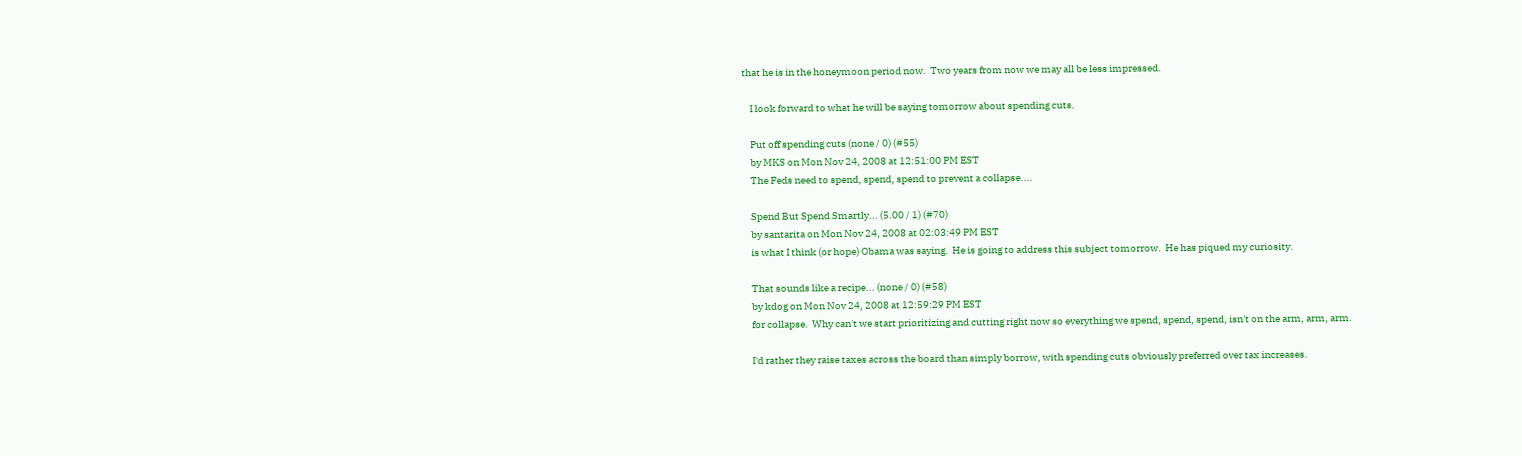that he is in the honeymoon period now.  Two years from now we may all be less impressed.

    I look forward to what he will be saying tomorrow about spending cuts.

    Put off spending cuts (none / 0) (#55)
    by MKS on Mon Nov 24, 2008 at 12:51:00 PM EST
    The Feds need to spend, spend, spend to prevent a collapse....

    Spend But Spend Smartly... (5.00 / 1) (#70)
    by santarita on Mon Nov 24, 2008 at 02:03:49 PM EST
    is what I think (or hope) Obama was saying.  He is going to address this subject tomorrow.  He has piqued my curiosity.

    That sounds like a recipe... (none / 0) (#58)
    by kdog on Mon Nov 24, 2008 at 12:59:29 PM EST
    for collapse.  Why can't we start prioritizing and cutting right now so everything we spend, spend, spend, isn't on the arm, arm, arm.

    I'd rather they raise taxes across the board than simply borrow, with spending cuts obviously preferred over tax increases.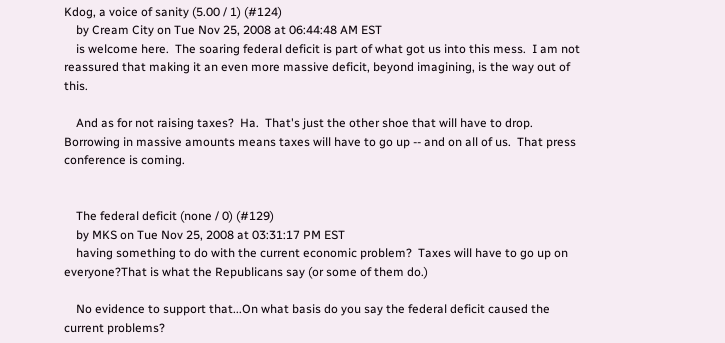Kdog, a voice of sanity (5.00 / 1) (#124)
    by Cream City on Tue Nov 25, 2008 at 06:44:48 AM EST
    is welcome here.  The soaring federal deficit is part of what got us into this mess.  I am not reassured that making it an even more massive deficit, beyond imagining, is the way out of this.

    And as for not raising taxes?  Ha.  That's just the other shoe that will have to drop.  Borrowing in massive amounts means taxes will have to go up -- and on all of us.  That press conference is coming.


    The federal deficit (none / 0) (#129)
    by MKS on Tue Nov 25, 2008 at 03:31:17 PM EST
    having something to do with the current economic problem?  Taxes will have to go up on everyone?That is what the Republicans say (or some of them do.)

    No evidence to support that...On what basis do you say the federal deficit caused the current problems?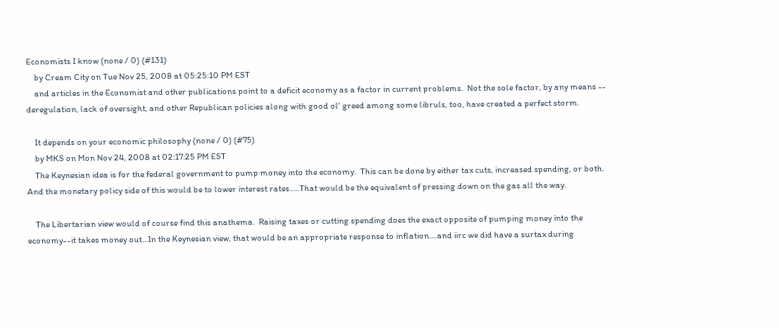Economists I know (none / 0) (#131)
    by Cream City on Tue Nov 25, 2008 at 05:25:10 PM EST
    and articles in the Economist and other publications point to a deficit economy as a factor in current problems.  Not the sole factor, by any means -- deregulation, lack of oversight, and other Republican policies along with good ol' greed among some libruls, too, have created a perfect storm.

    It depends on your economic philosophy (none / 0) (#75)
    by MKS on Mon Nov 24, 2008 at 02:17:25 PM EST
    The Keynesian idea is for the federal government to pump money into the economy.  This can be done by either tax cuts, increased spending, or both. And the monetary policy side of this would be to lower interest rates.....That would be the equivalent of pressing down on the gas all the way.

    The Libertarian view would of course find this anathema.  Raising taxes or cutting spending does the exact opposite of pumping money into the economy--it takes money out...In the Keynesian view, that would be an appropriate response to inflation....and iirc we did have a surtax during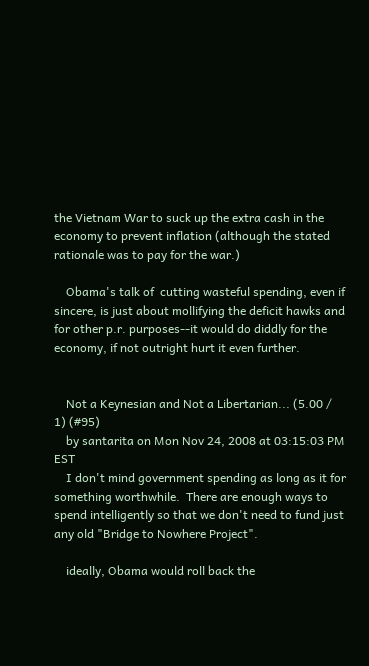the Vietnam War to suck up the extra cash in the economy to prevent inflation (although the stated rationale was to pay for the war.)

    Obama's talk of  cutting wasteful spending, even if sincere, is just about mollifying the deficit hawks and for other p.r. purposes--it would do diddly for the economy, if not outright hurt it even further.


    Not a Keynesian and Not a Libertarian... (5.00 / 1) (#95)
    by santarita on Mon Nov 24, 2008 at 03:15:03 PM EST
    I don't mind government spending as long as it for something worthwhile.  There are enough ways to spend intelligently so that we don't need to fund just any old "Bridge to Nowhere Project".

    ideally, Obama would roll back the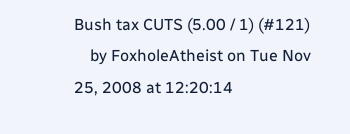Bush tax CUTS (5.00 / 1) (#121)
    by FoxholeAtheist on Tue Nov 25, 2008 at 12:20:14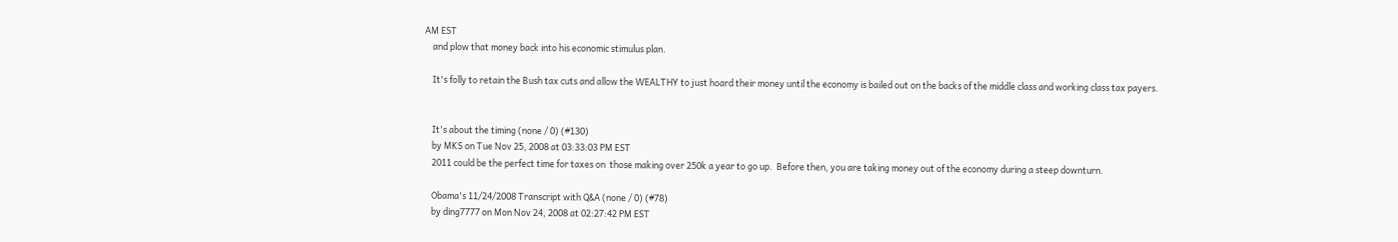AM EST
    and plow that money back into his economic stimulus plan.

    It's folly to retain the Bush tax cuts and allow the WEALTHY to just hoard their money until the economy is bailed out on the backs of the middle class and working class tax payers.


    It's about the timing (none / 0) (#130)
    by MKS on Tue Nov 25, 2008 at 03:33:03 PM EST
    2011 could be the perfect time for taxes on  those making over 250k a year to go up.  Before then, you are taking money out of the economy during a steep downturn.

    Obama's 11/24/2008 Transcript with Q&A (none / 0) (#78)
    by ding7777 on Mon Nov 24, 2008 at 02:27:42 PM EST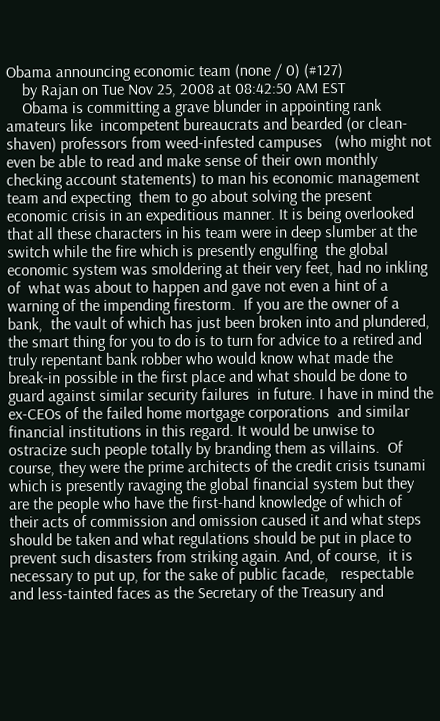Obama announcing economic team (none / 0) (#127)
    by Rajan on Tue Nov 25, 2008 at 08:42:50 AM EST
    Obama is committing a grave blunder in appointing rank amateurs like  incompetent bureaucrats and bearded (or clean-shaven) professors from weed-infested campuses   (who might not even be able to read and make sense of their own monthly checking account statements) to man his economic management team and expecting  them to go about solving the present economic crisis in an expeditious manner. It is being overlooked that all these characters in his team were in deep slumber at the switch while the fire which is presently engulfing  the global economic system was smoldering at their very feet, had no inkling of  what was about to happen and gave not even a hint of a warning of the impending firestorm.  If you are the owner of a bank,  the vault of which has just been broken into and plundered, the smart thing for you to do is to turn for advice to a retired and truly repentant bank robber who would know what made the break-in possible in the first place and what should be done to guard against similar security failures  in future. I have in mind the ex-CEOs of the failed home mortgage corporations  and similar financial institutions in this regard. It would be unwise to ostracize such people totally by branding them as villains.  Of course, they were the prime architects of the credit crisis tsunami which is presently ravaging the global financial system but they are the people who have the first-hand knowledge of which of their acts of commission and omission caused it and what steps should be taken and what regulations should be put in place to prevent such disasters from striking again. And, of course,  it is necessary to put up, for the sake of public facade,   respectable and less-tainted faces as the Secretary of the Treasury and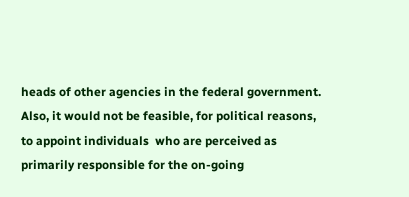heads of other agencies in the federal government. Also, it would not be feasible, for political reasons, to appoint individuals  who are perceived as  primarily responsible for the on-going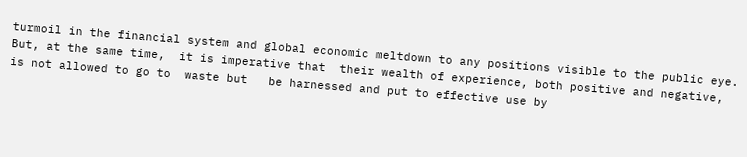turmoil in the financial system and global economic meltdown to any positions visible to the public eye. But, at the same time,  it is imperative that  their wealth of experience, both positive and negative, is not allowed to go to  waste but   be harnessed and put to effective use by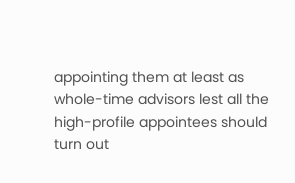appointing them at least as whole-time advisors lest all the high-profile appointees should turn out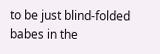to be just blind-folded babes in the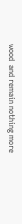wood  and remain nothing more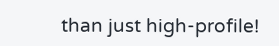than just high-profile!